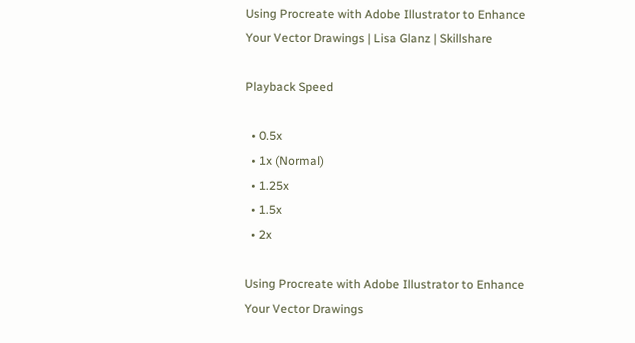Using Procreate with Adobe Illustrator to Enhance Your Vector Drawings | Lisa Glanz | Skillshare

Playback Speed

  • 0.5x
  • 1x (Normal)
  • 1.25x
  • 1.5x
  • 2x

Using Procreate with Adobe Illustrator to Enhance Your Vector Drawings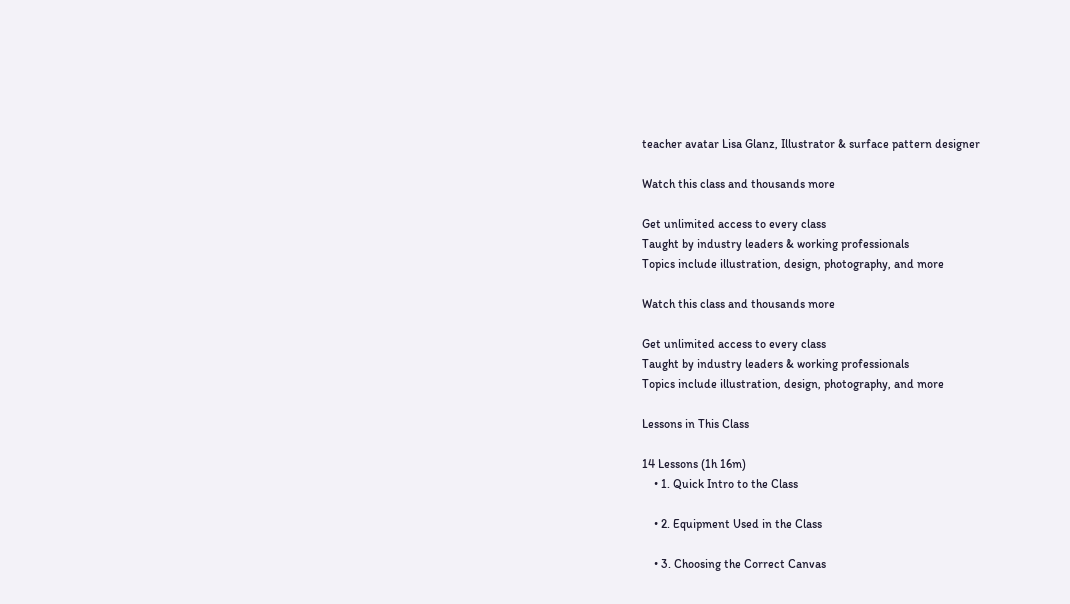teacher avatar Lisa Glanz, Illustrator & surface pattern designer

Watch this class and thousands more

Get unlimited access to every class
Taught by industry leaders & working professionals
Topics include illustration, design, photography, and more

Watch this class and thousands more

Get unlimited access to every class
Taught by industry leaders & working professionals
Topics include illustration, design, photography, and more

Lessons in This Class

14 Lessons (1h 16m)
    • 1. Quick Intro to the Class

    • 2. Equipment Used in the Class

    • 3. Choosing the Correct Canvas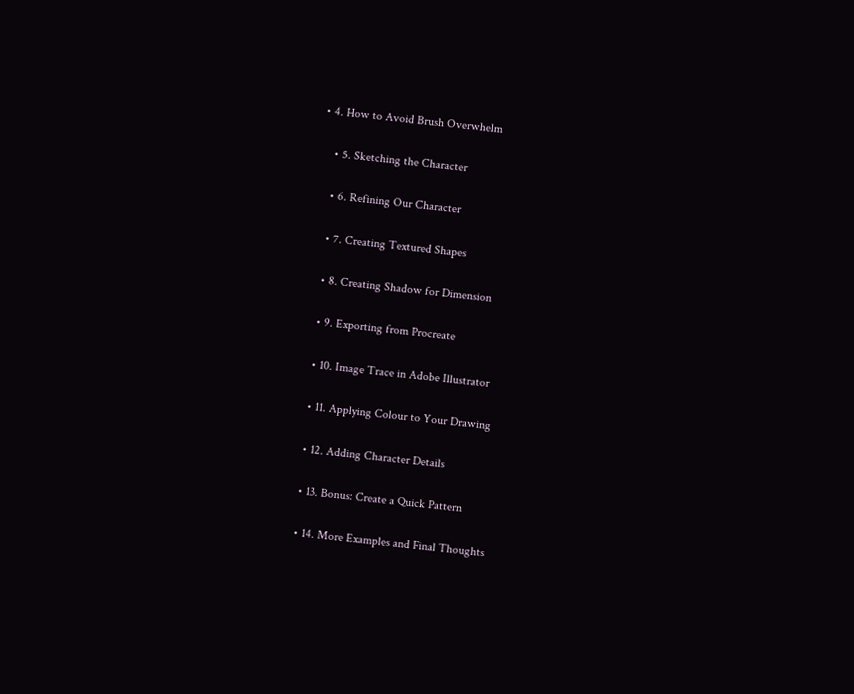• 4. How to Avoid Brush Overwhelm

    • 5. Sketching the Character

    • 6. Refining Our Character

    • 7. Creating Textured Shapes

    • 8. Creating Shadow for Dimension

    • 9. Exporting from Procreate

    • 10. Image Trace in Adobe Illustrator

    • 11. Applying Colour to Your Drawing

    • 12. Adding Character Details

    • 13. Bonus: Create a Quick Pattern

    • 14. More Examples and Final Thoughts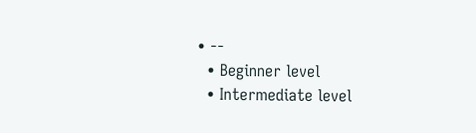• --
  • Beginner level
  • Intermediate level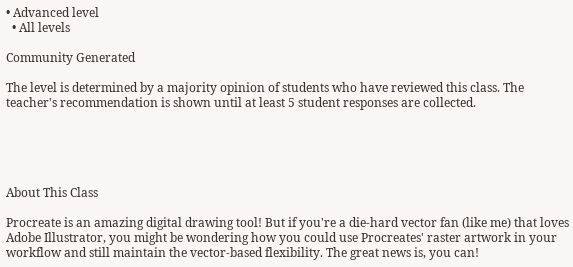• Advanced level
  • All levels

Community Generated

The level is determined by a majority opinion of students who have reviewed this class. The teacher's recommendation is shown until at least 5 student responses are collected.





About This Class

Procreate is an amazing digital drawing tool! But if you're a die-hard vector fan (like me) that loves Adobe Illustrator, you might be wondering how you could use Procreates' raster artwork in your workflow and still maintain the vector-based flexibility. The great news is, you can!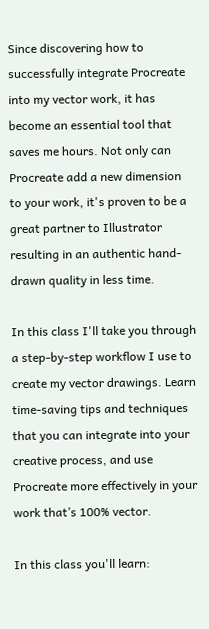Since discovering how to successfully integrate Procreate into my vector work, it has become an essential tool that saves me hours. Not only can Procreate add a new dimension to your work, it's proven to be a great partner to Illustrator resulting in an authentic hand-drawn quality in less time.

In this class I'll take you through a step-by-step workflow I use to create my vector drawings. Learn time-saving tips and techniques that you can integrate into your creative process, and use Procreate more effectively in your work that’s 100% vector.

In this class you'll learn: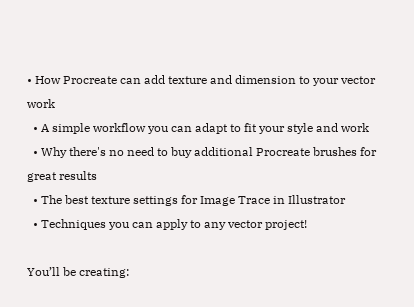• How Procreate can add texture and dimension to your vector work
  • A simple workflow you can adapt to fit your style and work
  • Why there's no need to buy additional Procreate brushes for great results
  • The best texture settings for Image Trace in Illustrator
  • Techniques you can apply to any vector project!

You’ll be creating: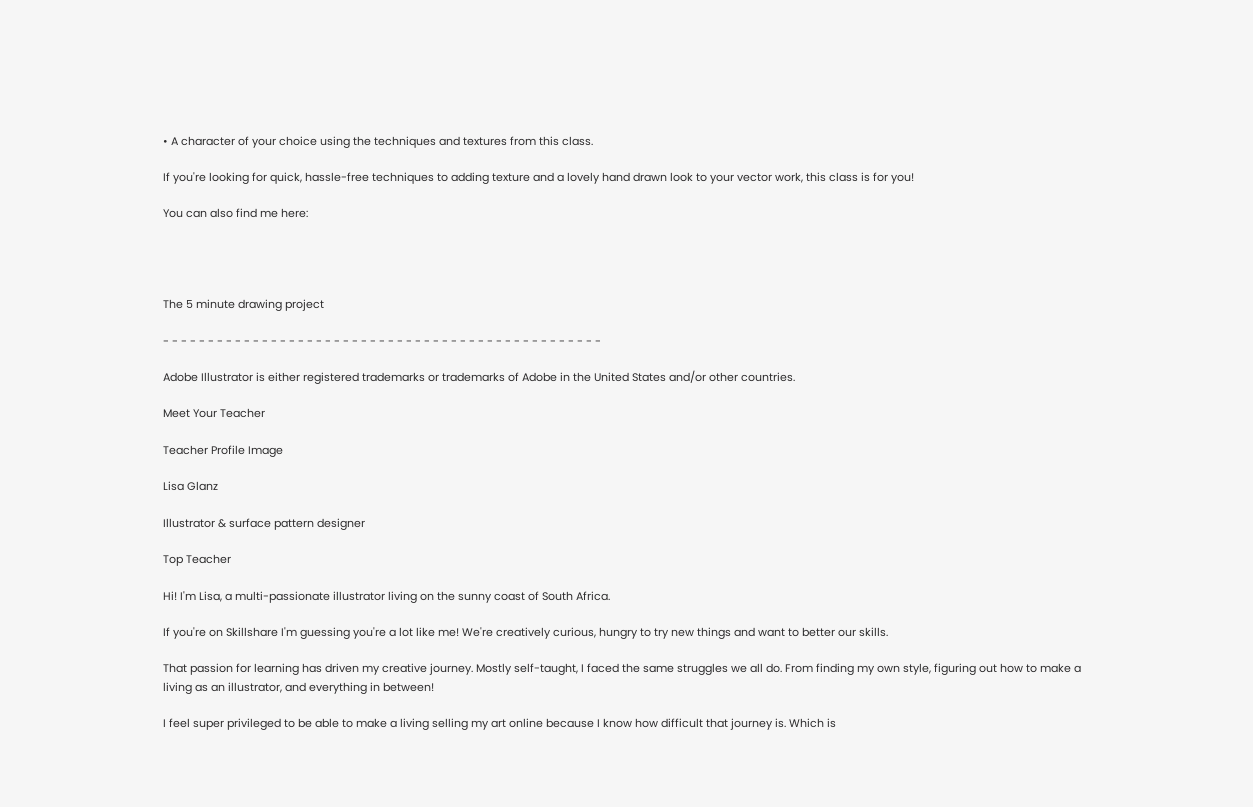• A character of your choice using the techniques and textures from this class.

If you're looking for quick, hassle-free techniques to adding texture and a lovely hand drawn look to your vector work, this class is for you!

You can also find me here:




The 5 minute drawing project

- - - - - - - - - - - - - - - - - - - - - - - - - - - - - - - - - - - - - - - - - - - - - - - - -

Adobe Illustrator is either registered trademarks or trademarks of Adobe in the United States and/or other countries.

Meet Your Teacher

Teacher Profile Image

Lisa Glanz

Illustrator & surface pattern designer

Top Teacher

Hi! I'm Lisa, a multi-passionate illustrator living on the sunny coast of South Africa.

If you're on Skillshare I'm guessing you're a lot like me! We're creatively curious, hungry to try new things and want to better our skills.

That passion for learning has driven my creative journey. Mostly self-taught, I faced the same struggles we all do. From finding my own style, figuring out how to make a living as an illustrator, and everything in between!

I feel super privileged to be able to make a living selling my art online because I know how difficult that journey is. Which is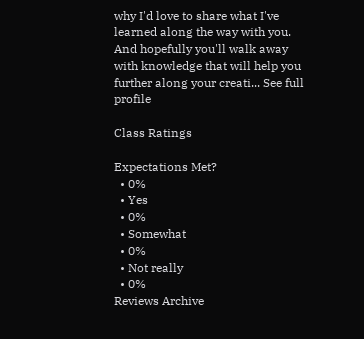why I'd love to share what I've learned along the way with you. And hopefully you'll walk away with knowledge that will help you further along your creati... See full profile

Class Ratings

Expectations Met?
  • 0%
  • Yes
  • 0%
  • Somewhat
  • 0%
  • Not really
  • 0%
Reviews Archive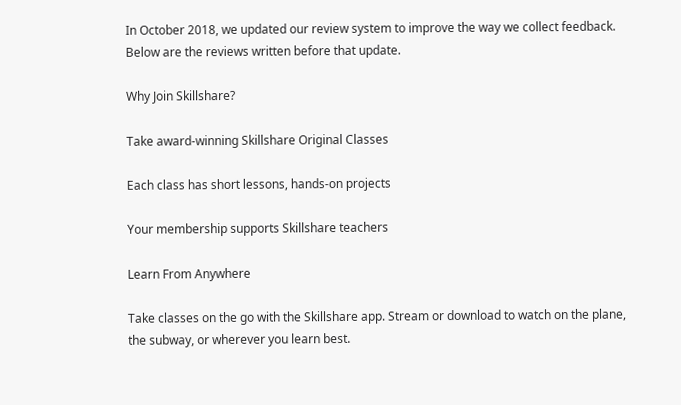In October 2018, we updated our review system to improve the way we collect feedback. Below are the reviews written before that update.

Why Join Skillshare?

Take award-winning Skillshare Original Classes

Each class has short lessons, hands-on projects

Your membership supports Skillshare teachers

Learn From Anywhere

Take classes on the go with the Skillshare app. Stream or download to watch on the plane, the subway, or wherever you learn best.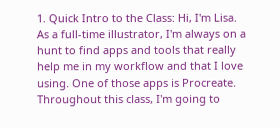1. Quick Intro to the Class: Hi, I'm Lisa. As a full-time illustrator, I'm always on a hunt to find apps and tools that really help me in my workflow and that I love using. One of those apps is Procreate. Throughout this class, I'm going to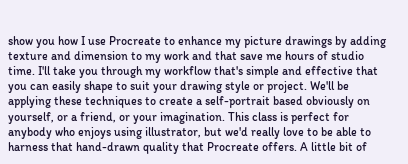show you how I use Procreate to enhance my picture drawings by adding texture and dimension to my work and that save me hours of studio time. I'll take you through my workflow that's simple and effective that you can easily shape to suit your drawing style or project. We'll be applying these techniques to create a self-portrait based obviously on yourself, or a friend, or your imagination. This class is perfect for anybody who enjoys using illustrator, but we'd really love to be able to harness that hand-drawn quality that Procreate offers. A little bit of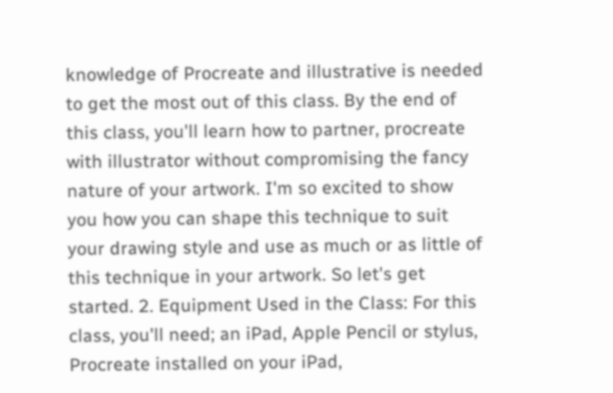knowledge of Procreate and illustrative is needed to get the most out of this class. By the end of this class, you'll learn how to partner, procreate with illustrator without compromising the fancy nature of your artwork. I'm so excited to show you how you can shape this technique to suit your drawing style and use as much or as little of this technique in your artwork. So let's get started. 2. Equipment Used in the Class: For this class, you'll need; an iPad, Apple Pencil or stylus, Procreate installed on your iPad,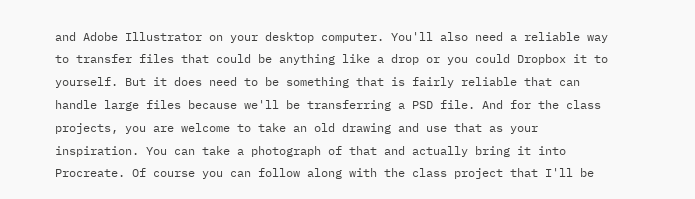and Adobe Illustrator on your desktop computer. You'll also need a reliable way to transfer files that could be anything like a drop or you could Dropbox it to yourself. But it does need to be something that is fairly reliable that can handle large files because we'll be transferring a PSD file. And for the class projects, you are welcome to take an old drawing and use that as your inspiration. You can take a photograph of that and actually bring it into Procreate. Of course you can follow along with the class project that I'll be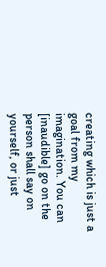creating which is just a goal from my imagination. You can [inaudible] go on the person shall say on yourself, or just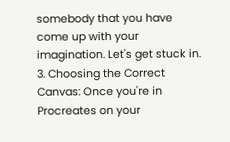somebody that you have come up with your imagination. Let's get stuck in. 3. Choosing the Correct Canvas: Once you're in Procreates on your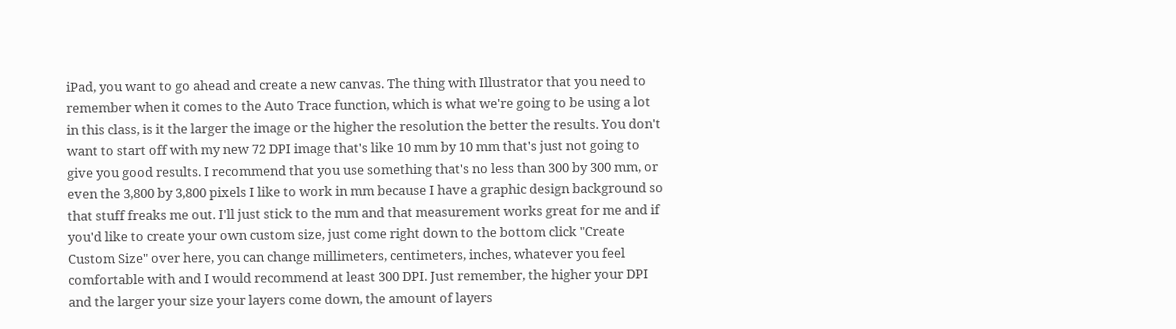iPad, you want to go ahead and create a new canvas. The thing with Illustrator that you need to remember when it comes to the Auto Trace function, which is what we're going to be using a lot in this class, is it the larger the image or the higher the resolution the better the results. You don't want to start off with my new 72 DPI image that's like 10 mm by 10 mm that's just not going to give you good results. I recommend that you use something that's no less than 300 by 300 mm, or even the 3,800 by 3,800 pixels I like to work in mm because I have a graphic design background so that stuff freaks me out. I'll just stick to the mm and that measurement works great for me and if you'd like to create your own custom size, just come right down to the bottom click "Create Custom Size" over here, you can change millimeters, centimeters, inches, whatever you feel comfortable with and I would recommend at least 300 DPI. Just remember, the higher your DPI and the larger your size your layers come down, the amount of layers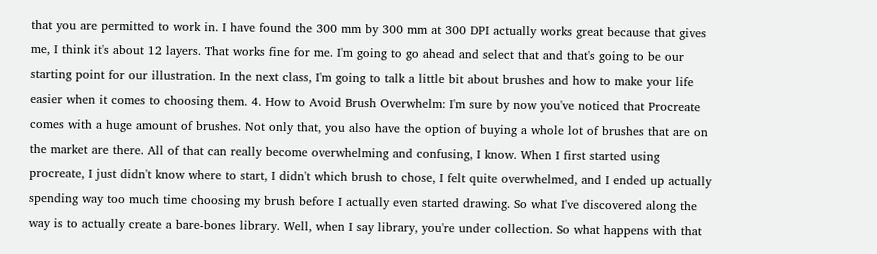that you are permitted to work in. I have found the 300 mm by 300 mm at 300 DPI actually works great because that gives me, I think it's about 12 layers. That works fine for me. I'm going to go ahead and select that and that's going to be our starting point for our illustration. In the next class, I'm going to talk a little bit about brushes and how to make your life easier when it comes to choosing them. 4. How to Avoid Brush Overwhelm: I'm sure by now you've noticed that Procreate comes with a huge amount of brushes. Not only that, you also have the option of buying a whole lot of brushes that are on the market are there. All of that can really become overwhelming and confusing, I know. When I first started using procreate, I just didn't know where to start, I didn't which brush to chose, I felt quite overwhelmed, and I ended up actually spending way too much time choosing my brush before I actually even started drawing. So what I've discovered along the way is to actually create a bare-bones library. Well, when I say library, you're under collection. So what happens with that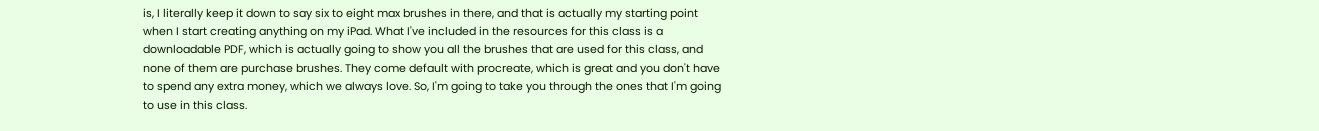is, I literally keep it down to say six to eight max brushes in there, and that is actually my starting point when I start creating anything on my iPad. What I've included in the resources for this class is a downloadable PDF, which is actually going to show you all the brushes that are used for this class, and none of them are purchase brushes. They come default with procreate, which is great and you don't have to spend any extra money, which we always love. So, I'm going to take you through the ones that I'm going to use in this class.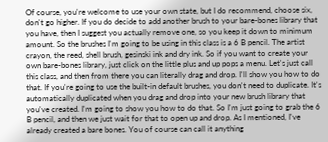Of course, you're welcome to use your own state, but I do recommend, choose six, don't go higher. If you do decide to add another brush to your bare-bones library that you have, then I suggest you actually remove one, so you keep it down to minimum amount. So the brushes I'm going to be using in this class is a 6 B pencil. The artist crayon, the reed, shell brush, gesinski ink and dry ink. So if you want to create your own bare-bones library, just click on the little plus and up pops a menu. Let's just call this class, and then from there you can literally drag and drop. I'll show you how to do that. If you're going to use the built-in default brushes, you don't need to duplicate. It's automatically duplicated when you drag and drop into your new brush library that you've created. I'm going to show you how to do that. So I'm just going to grab the 6 B pencil, and then we just wait for that to open up and drop. As I mentioned, I've already created a bare bones. You of course can call it anything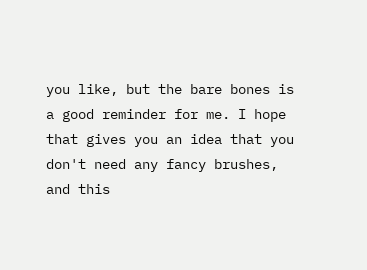you like, but the bare bones is a good reminder for me. I hope that gives you an idea that you don't need any fancy brushes, and this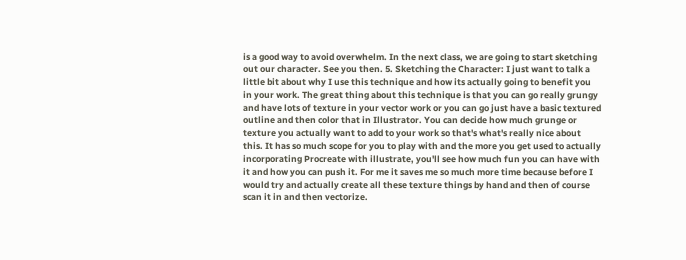is a good way to avoid overwhelm. In the next class, we are going to start sketching out our character. See you then. 5. Sketching the Character: I just want to talk a little bit about why I use this technique and how its actually going to benefit you in your work. The great thing about this technique is that you can go really grungy and have lots of texture in your vector work or you can go just have a basic textured outline and then color that in Illustrator. You can decide how much grunge or texture you actually want to add to your work so that's what's really nice about this. It has so much scope for you to play with and the more you get used to actually incorporating Procreate with illustrate, you'll see how much fun you can have with it and how you can push it. For me it saves me so much more time because before I would try and actually create all these texture things by hand and then of course scan it in and then vectorize.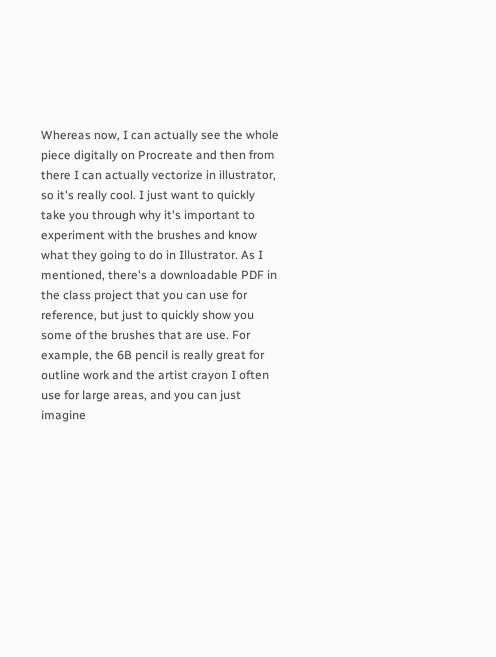Whereas now, I can actually see the whole piece digitally on Procreate and then from there I can actually vectorize in illustrator, so it's really cool. I just want to quickly take you through why it's important to experiment with the brushes and know what they going to do in Illustrator. As I mentioned, there's a downloadable PDF in the class project that you can use for reference, but just to quickly show you some of the brushes that are use. For example, the 6B pencil is really great for outline work and the artist crayon I often use for large areas, and you can just imagine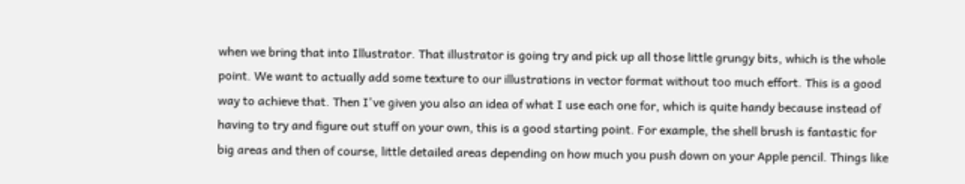when we bring that into Illustrator. That illustrator is going try and pick up all those little grungy bits, which is the whole point. We want to actually add some texture to our illustrations in vector format without too much effort. This is a good way to achieve that. Then I've given you also an idea of what I use each one for, which is quite handy because instead of having to try and figure out stuff on your own, this is a good starting point. For example, the shell brush is fantastic for big areas and then of course, little detailed areas depending on how much you push down on your Apple pencil. Things like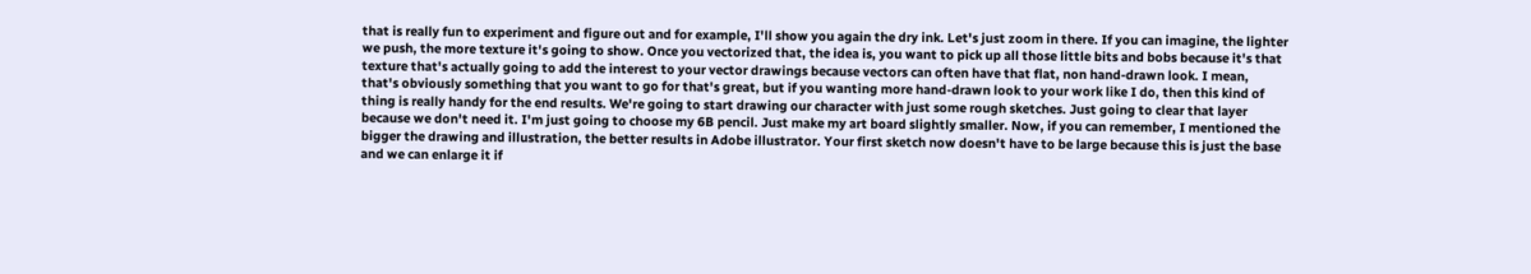that is really fun to experiment and figure out and for example, I'll show you again the dry ink. Let's just zoom in there. If you can imagine, the lighter we push, the more texture it's going to show. Once you vectorized that, the idea is, you want to pick up all those little bits and bobs because it's that texture that's actually going to add the interest to your vector drawings because vectors can often have that flat, non hand-drawn look. I mean, that's obviously something that you want to go for that's great, but if you wanting more hand-drawn look to your work like I do, then this kind of thing is really handy for the end results. We're going to start drawing our character with just some rough sketches. Just going to clear that layer because we don't need it. I'm just going to choose my 6B pencil. Just make my art board slightly smaller. Now, if you can remember, I mentioned the bigger the drawing and illustration, the better results in Adobe illustrator. Your first sketch now doesn't have to be large because this is just the base and we can enlarge it if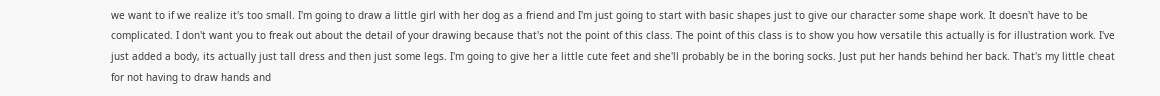we want to if we realize it's too small. I'm going to draw a little girl with her dog as a friend and I'm just going to start with basic shapes just to give our character some shape work. It doesn't have to be complicated. I don't want you to freak out about the detail of your drawing because that's not the point of this class. The point of this class is to show you how versatile this actually is for illustration work. I've just added a body, its actually just tall dress and then just some legs. I'm going to give her a little cute feet and she'll probably be in the boring socks. Just put her hands behind her back. That's my little cheat for not having to draw hands and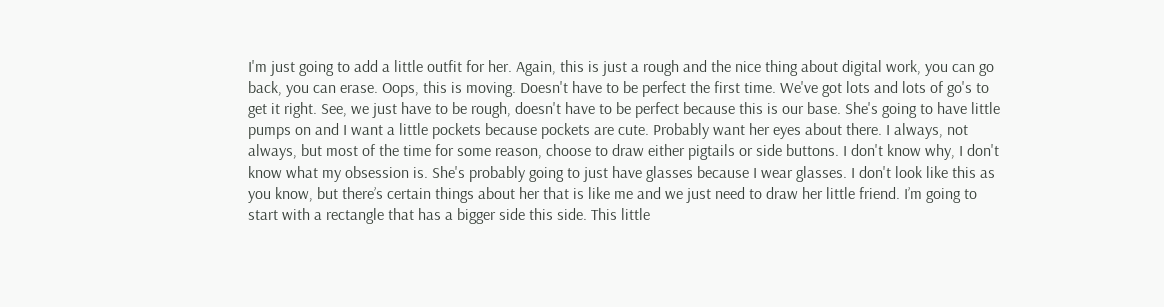I'm just going to add a little outfit for her. Again, this is just a rough and the nice thing about digital work, you can go back, you can erase. Oops, this is moving. Doesn't have to be perfect the first time. We've got lots and lots of go's to get it right. See, we just have to be rough, doesn't have to be perfect because this is our base. She's going to have little pumps on and I want a little pockets because pockets are cute. Probably want her eyes about there. I always, not always, but most of the time for some reason, choose to draw either pigtails or side buttons. I don't know why, I don't know what my obsession is. She's probably going to just have glasses because I wear glasses. I don't look like this as you know, but there’s certain things about her that is like me and we just need to draw her little friend. I’m going to start with a rectangle that has a bigger side this side. This little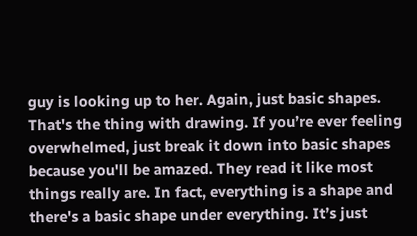guy is looking up to her. Again, just basic shapes. That's the thing with drawing. If you’re ever feeling overwhelmed, just break it down into basic shapes because you'll be amazed. They read it like most things really are. In fact, everything is a shape and there's a basic shape under everything. It’s just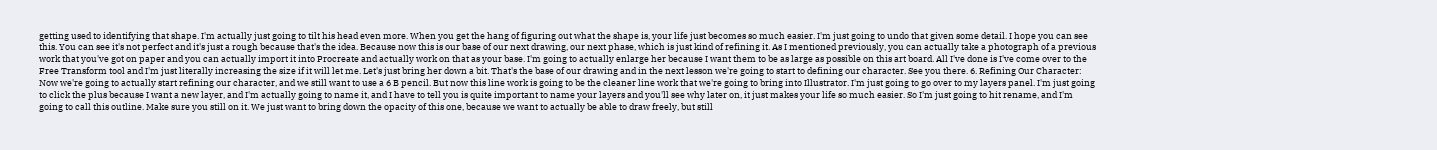getting used to identifying that shape. I'm actually just going to tilt his head even more. When you get the hang of figuring out what the shape is, your life just becomes so much easier. I'm just going to undo that given some detail. I hope you can see this. You can see it's not perfect and it's just a rough because that's the idea. Because now this is our base of our next drawing, our next phase, which is just kind of refining it. As I mentioned previously, you can actually take a photograph of a previous work that you've got on paper and you can actually import it into Procreate and actually work on that as your base. I'm going to actually enlarge her because I want them to be as large as possible on this art board. All I've done is I've come over to the Free Transform tool and I'm just literally increasing the size if it will let me. Let's just bring her down a bit. That's the base of our drawing and in the next lesson we're going to start to defining our character. See you there. 6. Refining Our Character: Now we're going to actually start refining our character, and we still want to use a 6 B pencil. But now this line work is going to be the cleaner line work that we're going to bring into Illustrator. I'm just going to go over to my layers panel. I'm just going to click the plus because I want a new layer, and I'm actually going to name it, and I have to tell you is quite important to name your layers and you'll see why later on, it just makes your life so much easier. So I'm just going to hit rename, and I'm going to call this outline. Make sure you still on it. We just want to bring down the opacity of this one, because we want to actually be able to draw freely, but still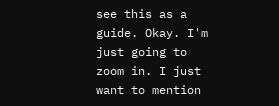see this as a guide. Okay. I'm just going to zoom in. I just want to mention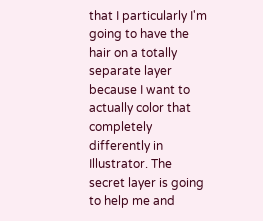that I particularly I'm going to have the hair on a totally separate layer because I want to actually color that completely differently in Illustrator. The secret layer is going to help me and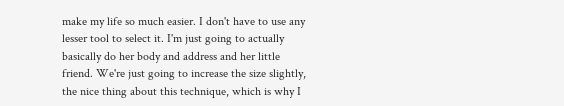make my life so much easier. I don't have to use any lesser tool to select it. I'm just going to actually basically do her body and address and her little friend. We're just going to increase the size slightly, the nice thing about this technique, which is why I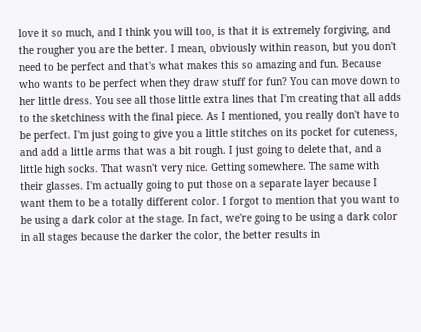love it so much, and I think you will too, is that it is extremely forgiving, and the rougher you are the better. I mean, obviously within reason, but you don't need to be perfect and that's what makes this so amazing and fun. Because who wants to be perfect when they draw stuff for fun? You can move down to her little dress. You see all those little extra lines that I'm creating that all adds to the sketchiness with the final piece. As I mentioned, you really don't have to be perfect. I'm just going to give you a little stitches on its pocket for cuteness, and add a little arms that was a bit rough. I just going to delete that, and a little high socks. That wasn't very nice. Getting somewhere. The same with their glasses. I'm actually going to put those on a separate layer because I want them to be a totally different color. I forgot to mention that you want to be using a dark color at the stage. In fact, we're going to be using a dark color in all stages because the darker the color, the better results in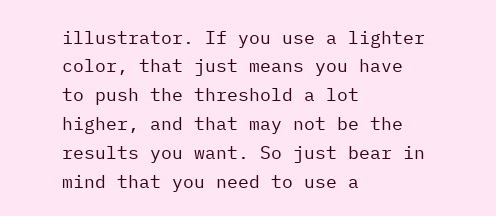illustrator. If you use a lighter color, that just means you have to push the threshold a lot higher, and that may not be the results you want. So just bear in mind that you need to use a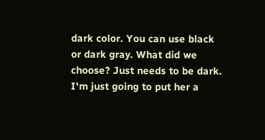dark color. You can use black or dark gray. What did we choose? Just needs to be dark. I'm just going to put her a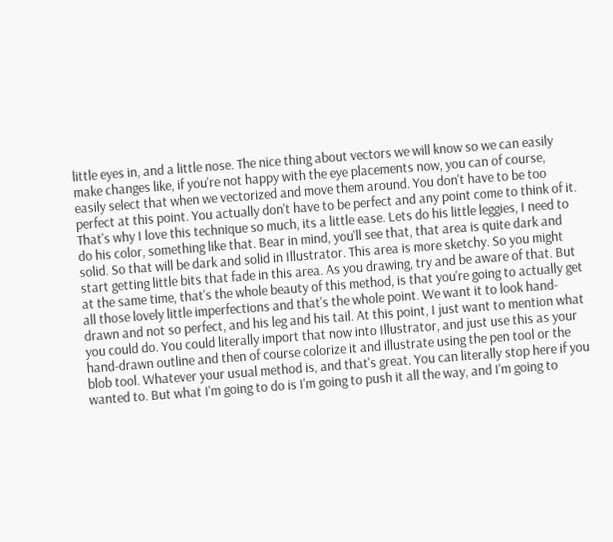little eyes in, and a little nose. The nice thing about vectors we will know so we can easily make changes like, if you're not happy with the eye placements now, you can of course, easily select that when we vectorized and move them around. You don't have to be too perfect at this point. You actually don't have to be perfect and any point come to think of it. That's why I love this technique so much, its a little ease. Lets do his little leggies, I need to do his color, something like that. Bear in mind, you'll see that, that area is quite dark and solid. So that will be dark and solid in Illustrator. This area is more sketchy. So you might start getting little bits that fade in this area. As you drawing, try and be aware of that. But at the same time, that's the whole beauty of this method, is that you're going to actually get all those lovely little imperfections and that's the whole point. We want it to look hand-drawn and not so perfect, and his leg and his tail. At this point, I just want to mention what you could do. You could literally import that now into Illustrator, and just use this as your hand-drawn outline and then of course colorize it and illustrate using the pen tool or the blob tool. Whatever your usual method is, and that's great. You can literally stop here if you wanted to. But what I'm going to do is I'm going to push it all the way, and I'm going to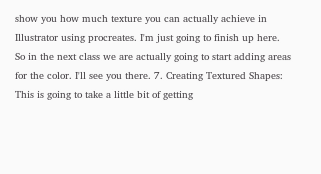show you how much texture you can actually achieve in Illustrator using procreates. I'm just going to finish up here. So in the next class we are actually going to start adding areas for the color. I'll see you there. 7. Creating Textured Shapes: This is going to take a little bit of getting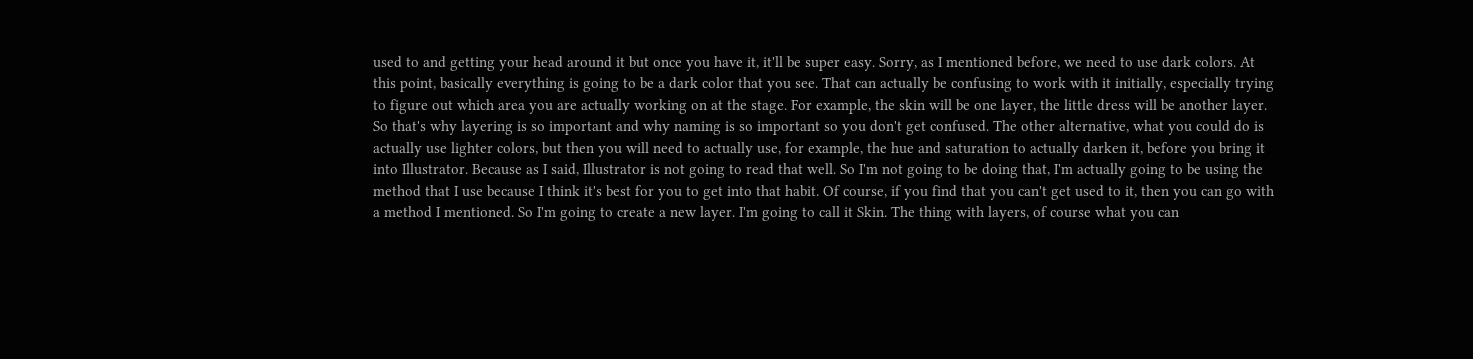used to and getting your head around it but once you have it, it'll be super easy. Sorry, as I mentioned before, we need to use dark colors. At this point, basically everything is going to be a dark color that you see. That can actually be confusing to work with it initially, especially trying to figure out which area you are actually working on at the stage. For example, the skin will be one layer, the little dress will be another layer. So that's why layering is so important and why naming is so important so you don't get confused. The other alternative, what you could do is actually use lighter colors, but then you will need to actually use, for example, the hue and saturation to actually darken it, before you bring it into Illustrator. Because as I said, Illustrator is not going to read that well. So I'm not going to be doing that, I'm actually going to be using the method that I use because I think it's best for you to get into that habit. Of course, if you find that you can't get used to it, then you can go with a method I mentioned. So I'm going to create a new layer. I'm going to call it Skin. The thing with layers, of course what you can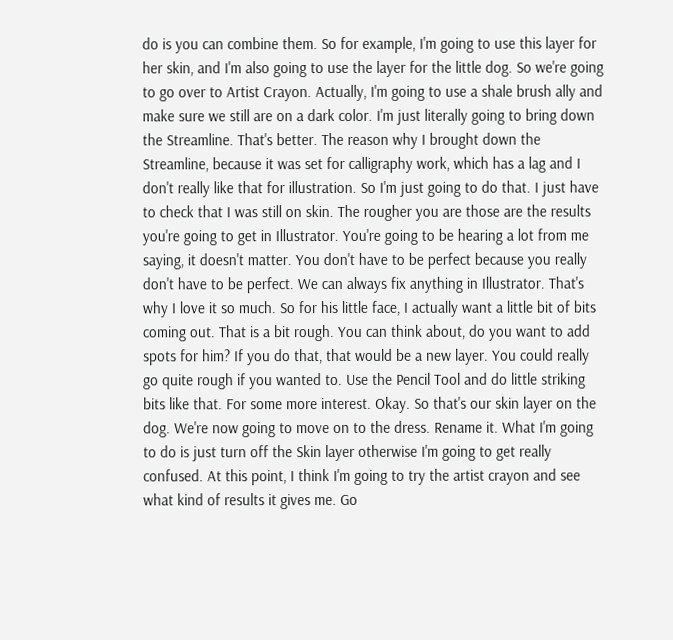do is you can combine them. So for example, I'm going to use this layer for her skin, and I'm also going to use the layer for the little dog. So we're going to go over to Artist Crayon. Actually, I'm going to use a shale brush ally and make sure we still are on a dark color. I'm just literally going to bring down the Streamline. That's better. The reason why I brought down the Streamline, because it was set for calligraphy work, which has a lag and I don't really like that for illustration. So I'm just going to do that. I just have to check that I was still on skin. The rougher you are those are the results you're going to get in Illustrator. You're going to be hearing a lot from me saying, it doesn't matter. You don't have to be perfect because you really don't have to be perfect. We can always fix anything in Illustrator. That's why I love it so much. So for his little face, I actually want a little bit of bits coming out. That is a bit rough. You can think about, do you want to add spots for him? If you do that, that would be a new layer. You could really go quite rough if you wanted to. Use the Pencil Tool and do little striking bits like that. For some more interest. Okay. So that's our skin layer on the dog. We're now going to move on to the dress. Rename it. What I'm going to do is just turn off the Skin layer otherwise I'm going to get really confused. At this point, I think I'm going to try the artist crayon and see what kind of results it gives me. Go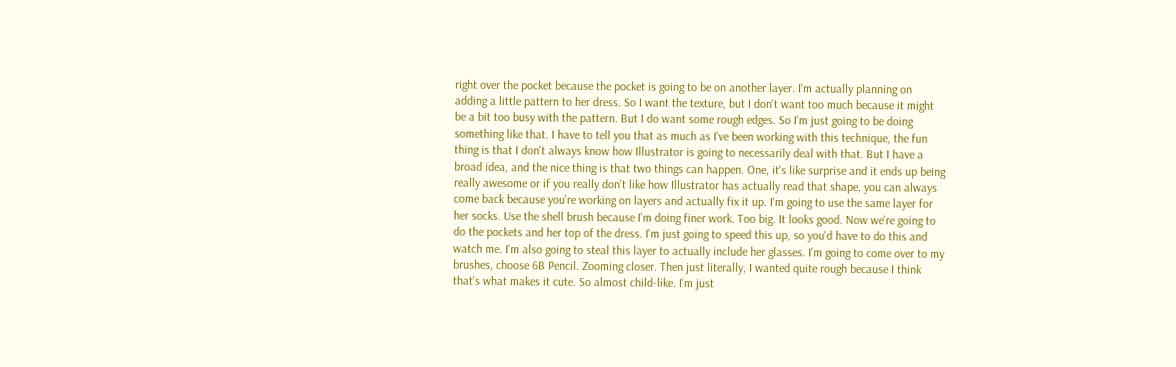right over the pocket because the pocket is going to be on another layer. I'm actually planning on adding a little pattern to her dress. So I want the texture, but I don't want too much because it might be a bit too busy with the pattern. But I do want some rough edges. So I'm just going to be doing something like that. I have to tell you that as much as I've been working with this technique, the fun thing is that I don't always know how Illustrator is going to necessarily deal with that. But I have a broad idea, and the nice thing is that two things can happen. One, it's like surprise and it ends up being really awesome or if you really don't like how Illustrator has actually read that shape, you can always come back because you're working on layers and actually fix it up. I'm going to use the same layer for her socks. Use the shell brush because I'm doing finer work. Too big. It looks good. Now we're going to do the pockets and her top of the dress. I'm just going to speed this up, so you'd have to do this and watch me. I'm also going to steal this layer to actually include her glasses. I'm going to come over to my brushes, choose 6B Pencil. Zooming closer. Then just literally, I wanted quite rough because I think that's what makes it cute. So almost child-like. I'm just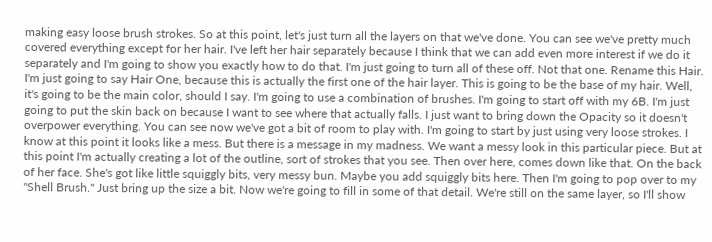making easy loose brush strokes. So at this point, let's just turn all the layers on that we've done. You can see we've pretty much covered everything except for her hair. I've left her hair separately because I think that we can add even more interest if we do it separately and I'm going to show you exactly how to do that. I'm just going to turn all of these off. Not that one. Rename this Hair. I'm just going to say Hair One, because this is actually the first one of the hair layer. This is going to be the base of my hair. Well, it's going to be the main color, should I say. I'm going to use a combination of brushes. I'm going to start off with my 6B. I'm just going to put the skin back on because I want to see where that actually falls. I just want to bring down the Opacity so it doesn't overpower everything. You can see now we've got a bit of room to play with. I'm going to start by just using very loose strokes. I know at this point it looks like a mess. But there is a message in my madness. We want a messy look in this particular piece. But at this point I'm actually creating a lot of the outline, sort of strokes that you see. Then over here, comes down like that. On the back of her face. She's got like little squiggly bits, very messy bun. Maybe you add squiggly bits here. Then I'm going to pop over to my "Shell Brush." Just bring up the size a bit. Now we're going to fill in some of that detail. We're still on the same layer, so I'll show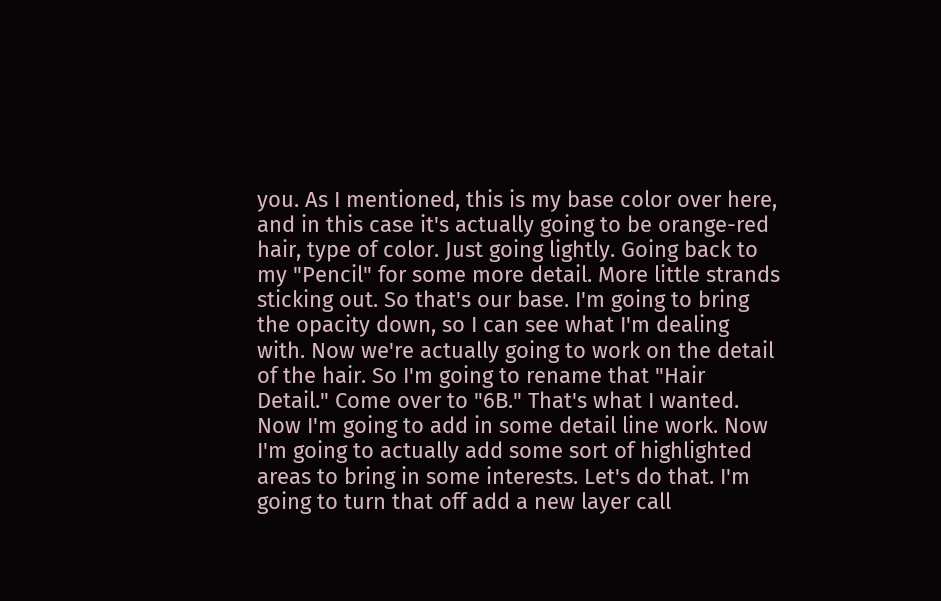you. As I mentioned, this is my base color over here, and in this case it's actually going to be orange-red hair, type of color. Just going lightly. Going back to my "Pencil" for some more detail. More little strands sticking out. So that's our base. I'm going to bring the opacity down, so I can see what I'm dealing with. Now we're actually going to work on the detail of the hair. So I'm going to rename that "Hair Detail." Come over to "6B." That's what I wanted. Now I'm going to add in some detail line work. Now I'm going to actually add some sort of highlighted areas to bring in some interests. Let's do that. I'm going to turn that off add a new layer call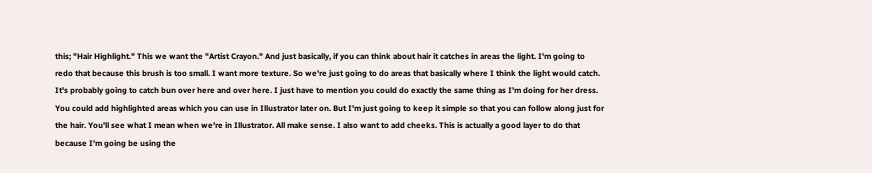this; "Hair Highlight." This we want the "Artist Crayon." And just basically, if you can think about hair it catches in areas the light. I'm going to redo that because this brush is too small. I want more texture. So we're just going to do areas that basically where I think the light would catch. It's probably going to catch bun over here and over here. I just have to mention you could do exactly the same thing as I'm doing for her dress. You could add highlighted areas which you can use in Illustrator later on. But I'm just going to keep it simple so that you can follow along just for the hair. You'll see what I mean when we're in Illustrator. All make sense. I also want to add cheeks. This is actually a good layer to do that because I'm going be using the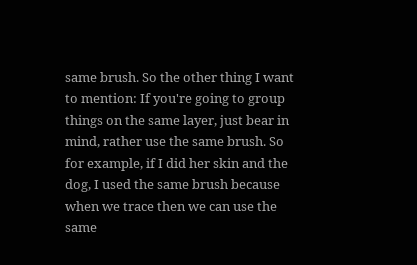same brush. So the other thing I want to mention: If you're going to group things on the same layer, just bear in mind, rather use the same brush. So for example, if I did her skin and the dog, I used the same brush because when we trace then we can use the same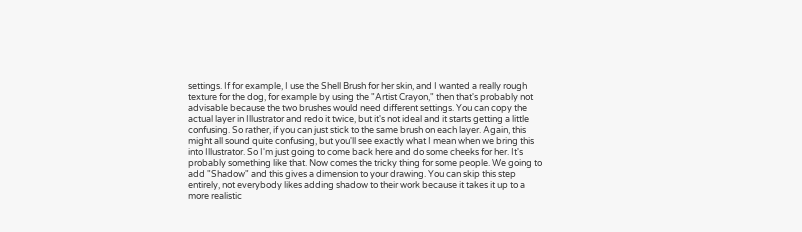settings. If for example, I use the Shell Brush for her skin, and I wanted a really rough texture for the dog, for example by using the "Artist Crayon," then that's probably not advisable because the two brushes would need different settings. You can copy the actual layer in Illustrator and redo it twice, but it's not ideal and it starts getting a little confusing. So rather, if you can just stick to the same brush on each layer. Again, this might all sound quite confusing, but you'll see exactly what I mean when we bring this into Illustrator. So I'm just going to come back here and do some cheeks for her. It's probably something like that. Now comes the tricky thing for some people. We going to add "Shadow" and this gives a dimension to your drawing. You can skip this step entirely, not everybody likes adding shadow to their work because it takes it up to a more realistic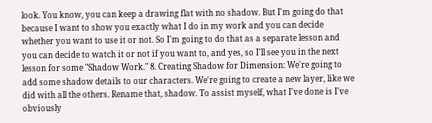look. You know, you can keep a drawing flat with no shadow. But I'm going do that because I want to show you exactly what I do in my work and you can decide whether you want to use it or not. So I'm going to do that as a separate lesson and you can decide to watch it or not if you want to, and yes, so I'll see you in the next lesson for some "Shadow Work." 8. Creating Shadow for Dimension: We're going to add some shadow details to our characters. We're going to create a new layer, like we did with all the others. Rename that, shadow. To assist myself, what I've done is I've obviously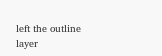left the outline layer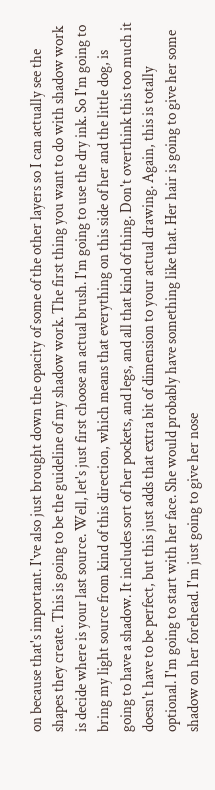on because that's important. I've also just brought down the opacity of some of the other layers so I can actually see the shapes they create. This is going to be the guideline of my shadow work. The first thing you want to do with shadow work is decide where is your last source. Well, let's just first choose an actual brush. I'm going to use the dry ink. So I'm going to bring my light source from kind of this direction, which means that everything on this side of her and the little dog, is going to have a shadow. It includes sort of her pockets, and legs, and all that kind of thing. Don't overthink this too much it doesn't have to be perfect, but this just adds that extra bit of dimension to your actual drawing. Again, this is totally optional. I'm going to start with her face. She would probably have something like that. Her hair is going to give her some shadow on her forehead. I'm just going to give her nose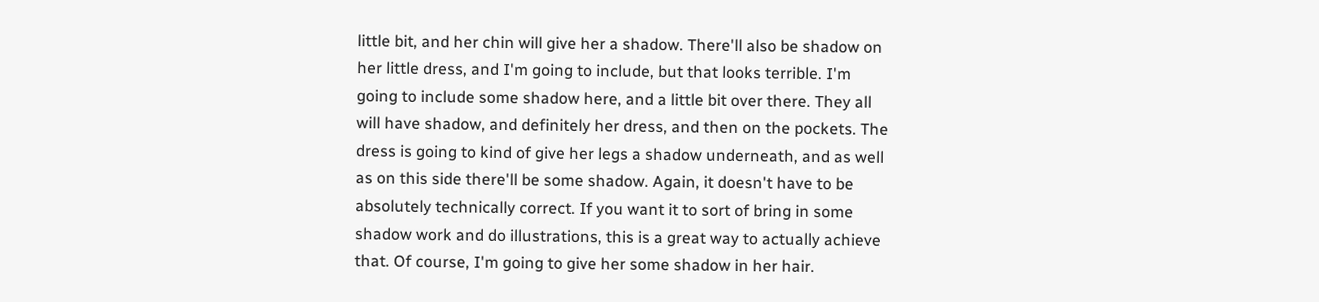little bit, and her chin will give her a shadow. There'll also be shadow on her little dress, and I'm going to include, but that looks terrible. I'm going to include some shadow here, and a little bit over there. They all will have shadow, and definitely her dress, and then on the pockets. The dress is going to kind of give her legs a shadow underneath, and as well as on this side there'll be some shadow. Again, it doesn't have to be absolutely technically correct. If you want it to sort of bring in some shadow work and do illustrations, this is a great way to actually achieve that. Of course, I'm going to give her some shadow in her hair.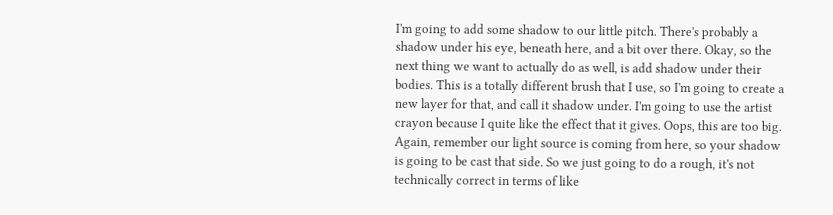I'm going to add some shadow to our little pitch. There's probably a shadow under his eye, beneath here, and a bit over there. Okay, so the next thing we want to actually do as well, is add shadow under their bodies. This is a totally different brush that I use, so I'm going to create a new layer for that, and call it shadow under. I'm going to use the artist crayon because I quite like the effect that it gives. Oops, this are too big. Again, remember our light source is coming from here, so your shadow is going to be cast that side. So we just going to do a rough, it's not technically correct in terms of like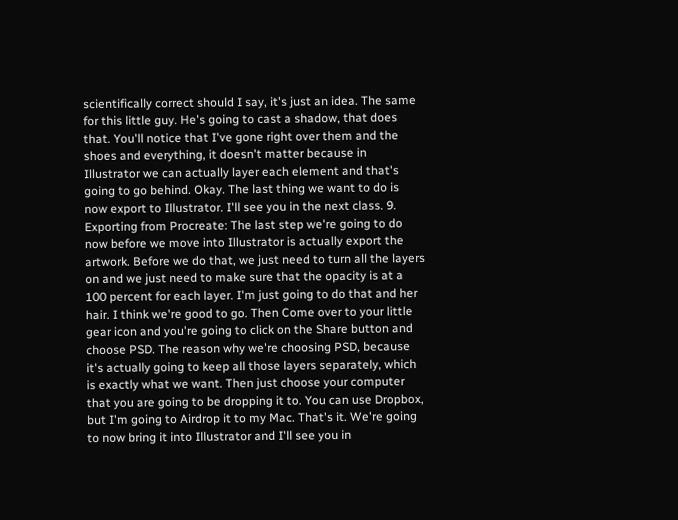scientifically correct should I say, it's just an idea. The same for this little guy. He's going to cast a shadow, that does that. You'll notice that I've gone right over them and the shoes and everything, it doesn't matter because in Illustrator we can actually layer each element and that's going to go behind. Okay. The last thing we want to do is now export to Illustrator. I'll see you in the next class. 9. Exporting from Procreate: The last step we're going to do now before we move into Illustrator is actually export the artwork. Before we do that, we just need to turn all the layers on and we just need to make sure that the opacity is at a 100 percent for each layer. I'm just going to do that and her hair. I think we're good to go. Then Come over to your little gear icon and you're going to click on the Share button and choose PSD. The reason why we're choosing PSD, because it's actually going to keep all those layers separately, which is exactly what we want. Then just choose your computer that you are going to be dropping it to. You can use Dropbox, but I'm going to Airdrop it to my Mac. That's it. We're going to now bring it into Illustrator and I'll see you in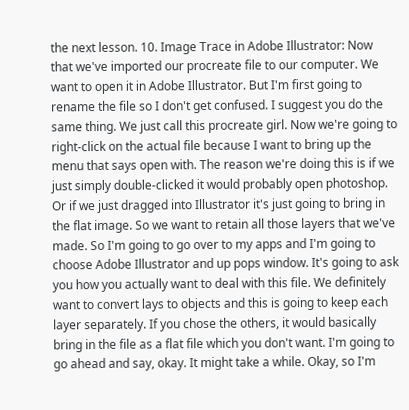the next lesson. 10. Image Trace in Adobe Illustrator: Now that we've imported our procreate file to our computer. We want to open it in Adobe Illustrator. But I'm first going to rename the file so I don't get confused. I suggest you do the same thing. We just call this procreate girl. Now we're going to right-click on the actual file because I want to bring up the menu that says open with. The reason we're doing this is if we just simply double-clicked it would probably open photoshop. Or if we just dragged into Illustrator it's just going to bring in the flat image. So we want to retain all those layers that we've made. So I'm going to go over to my apps and I'm going to choose Adobe Illustrator and up pops window. It's going to ask you how you actually want to deal with this file. We definitely want to convert lays to objects and this is going to keep each layer separately. If you chose the others, it would basically bring in the file as a flat file which you don't want. I'm going to go ahead and say, okay. It might take a while. Okay, so I'm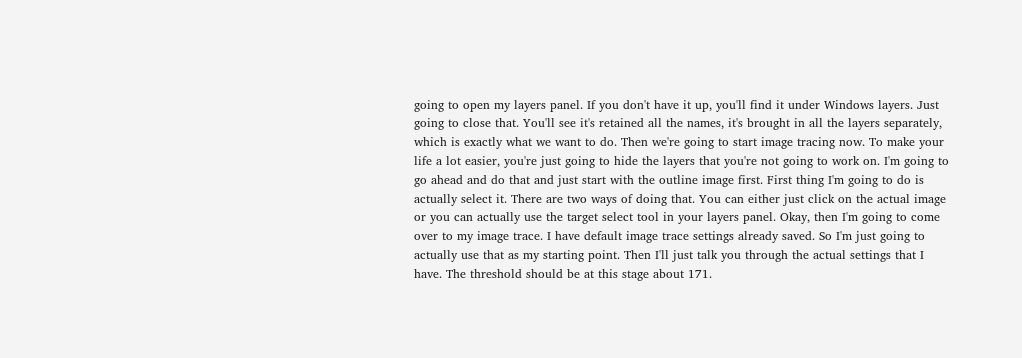going to open my layers panel. If you don't have it up, you'll find it under Windows layers. Just going to close that. You'll see it's retained all the names, it's brought in all the layers separately, which is exactly what we want to do. Then we're going to start image tracing now. To make your life a lot easier, you're just going to hide the layers that you're not going to work on. I'm going to go ahead and do that and just start with the outline image first. First thing I'm going to do is actually select it. There are two ways of doing that. You can either just click on the actual image or you can actually use the target select tool in your layers panel. Okay, then I'm going to come over to my image trace. I have default image trace settings already saved. So I'm just going to actually use that as my starting point. Then I'll just talk you through the actual settings that I have. The threshold should be at this stage about 171.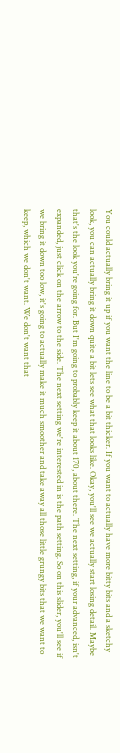You could actually bring it up if you want the line to be a bit thicker. If you want to actually have more bitty bits and a sketchy look, you can actually bring it down quite a bit lets see what that looks like. Okay, you'll see we actually start losing detail. Maybe that's the look you're going for. But I'm going to probably keep it about 170, about there. The next setting, if your advanced, isn't expanded, just click on the arrow to the side. The next setting we're interested in is the path setting. So on this slider, you'll see if we bring it down too low, it's going to actually make it much smoother and take away all those little grungy bits that we want to keep, which we don't want. We don't want that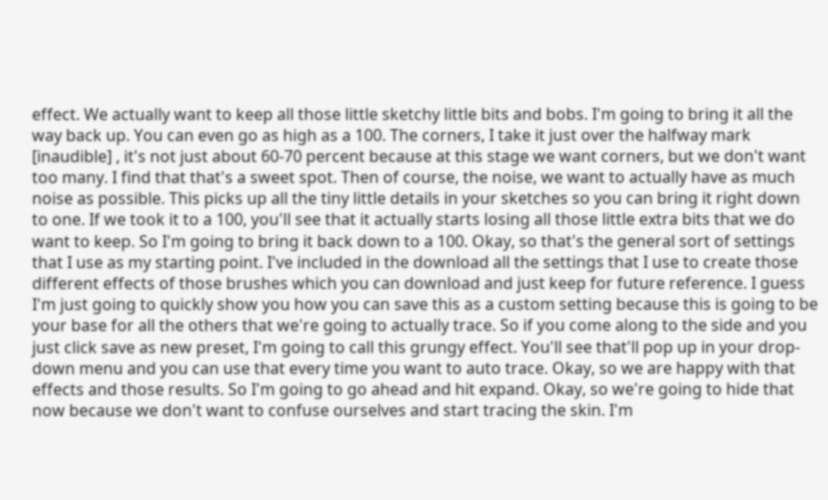effect. We actually want to keep all those little sketchy little bits and bobs. I'm going to bring it all the way back up. You can even go as high as a 100. The corners, I take it just over the halfway mark [inaudible] , it's not just about 60-70 percent because at this stage we want corners, but we don't want too many. I find that that's a sweet spot. Then of course, the noise, we want to actually have as much noise as possible. This picks up all the tiny little details in your sketches so you can bring it right down to one. If we took it to a 100, you'll see that it actually starts losing all those little extra bits that we do want to keep. So I'm going to bring it back down to a 100. Okay, so that's the general sort of settings that I use as my starting point. I've included in the download all the settings that I use to create those different effects of those brushes which you can download and just keep for future reference. I guess I'm just going to quickly show you how you can save this as a custom setting because this is going to be your base for all the others that we're going to actually trace. So if you come along to the side and you just click save as new preset, I'm going to call this grungy effect. You'll see that'll pop up in your drop-down menu and you can use that every time you want to auto trace. Okay, so we are happy with that effects and those results. So I'm going to go ahead and hit expand. Okay, so we're going to hide that now because we don't want to confuse ourselves and start tracing the skin. I'm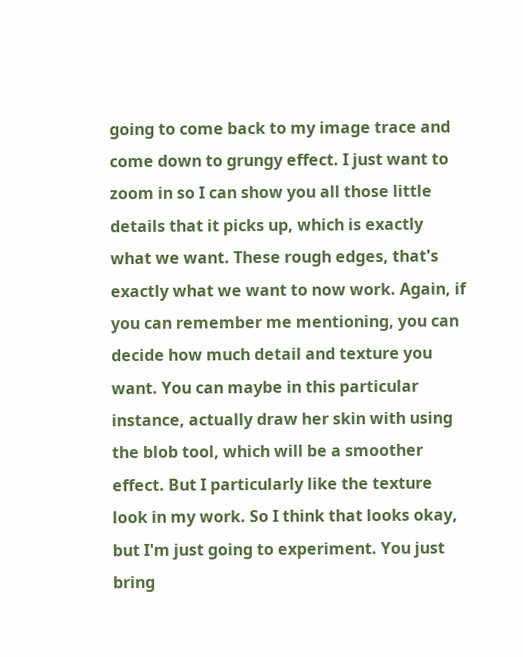going to come back to my image trace and come down to grungy effect. I just want to zoom in so I can show you all those little details that it picks up, which is exactly what we want. These rough edges, that's exactly what we want to now work. Again, if you can remember me mentioning, you can decide how much detail and texture you want. You can maybe in this particular instance, actually draw her skin with using the blob tool, which will be a smoother effect. But I particularly like the texture look in my work. So I think that looks okay, but I'm just going to experiment. You just bring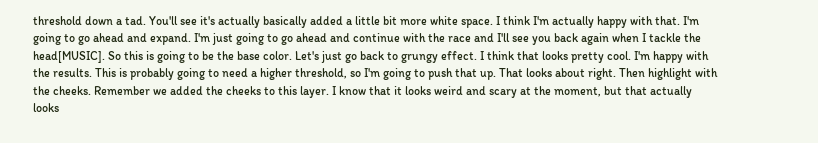threshold down a tad. You'll see it's actually basically added a little bit more white space. I think I'm actually happy with that. I'm going to go ahead and expand. I'm just going to go ahead and continue with the race and I'll see you back again when I tackle the head[MUSIC]. So this is going to be the base color. Let's just go back to grungy effect. I think that looks pretty cool. I'm happy with the results. This is probably going to need a higher threshold, so I'm going to push that up. That looks about right. Then highlight with the cheeks. Remember we added the cheeks to this layer. I know that it looks weird and scary at the moment, but that actually looks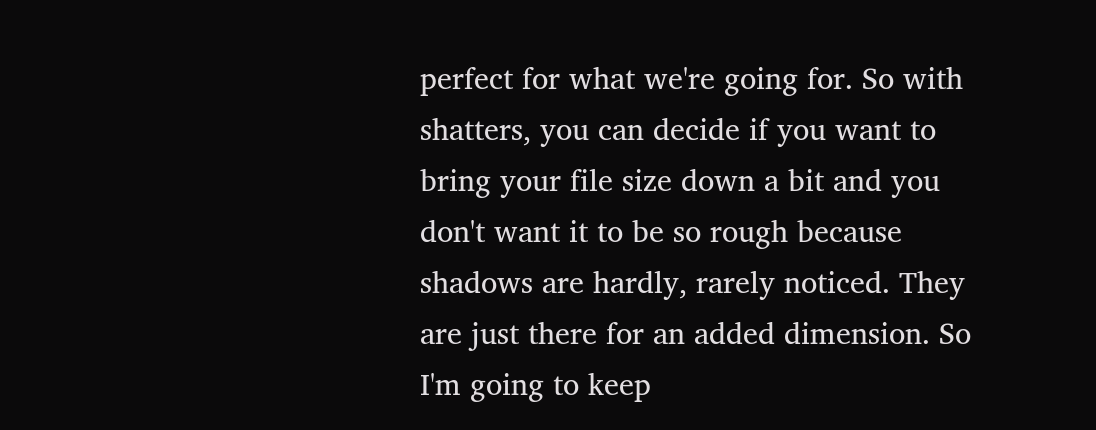perfect for what we're going for. So with shatters, you can decide if you want to bring your file size down a bit and you don't want it to be so rough because shadows are hardly, rarely noticed. They are just there for an added dimension. So I'm going to keep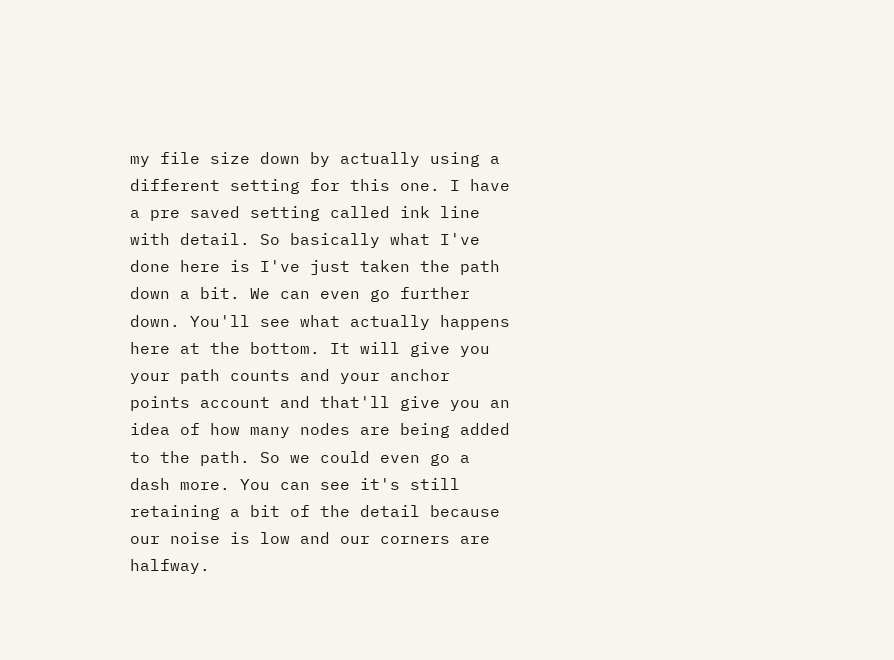my file size down by actually using a different setting for this one. I have a pre saved setting called ink line with detail. So basically what I've done here is I've just taken the path down a bit. We can even go further down. You'll see what actually happens here at the bottom. It will give you your path counts and your anchor points account and that'll give you an idea of how many nodes are being added to the path. So we could even go a dash more. You can see it's still retaining a bit of the detail because our noise is low and our corners are halfway.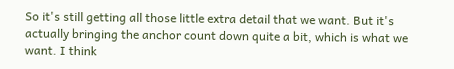So it's still getting all those little extra detail that we want. But it's actually bringing the anchor count down quite a bit, which is what we want. I think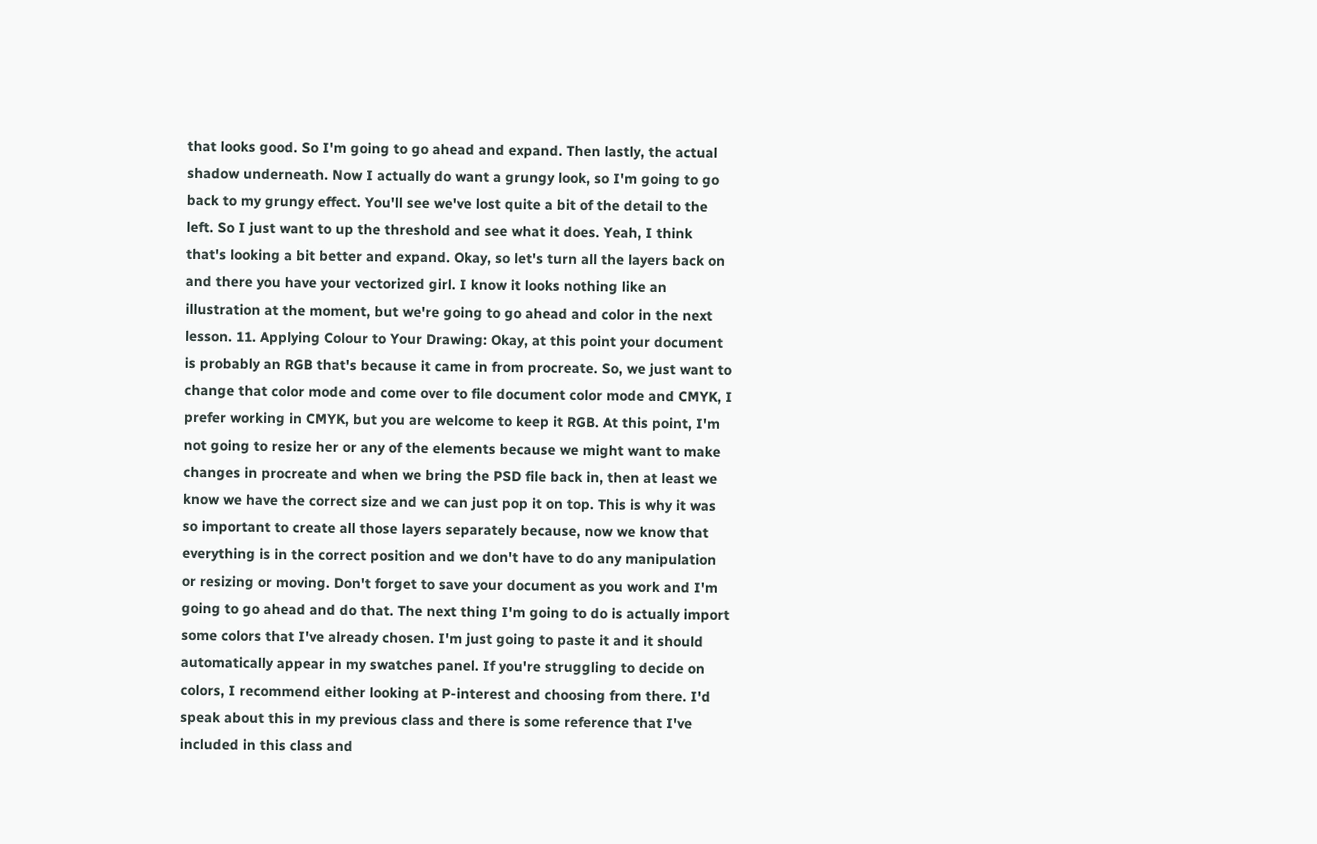that looks good. So I'm going to go ahead and expand. Then lastly, the actual shadow underneath. Now I actually do want a grungy look, so I'm going to go back to my grungy effect. You'll see we've lost quite a bit of the detail to the left. So I just want to up the threshold and see what it does. Yeah, I think that's looking a bit better and expand. Okay, so let's turn all the layers back on and there you have your vectorized girl. I know it looks nothing like an illustration at the moment, but we're going to go ahead and color in the next lesson. 11. Applying Colour to Your Drawing: Okay, at this point your document is probably an RGB that's because it came in from procreate. So, we just want to change that color mode and come over to file document color mode and CMYK, I prefer working in CMYK, but you are welcome to keep it RGB. At this point, I'm not going to resize her or any of the elements because we might want to make changes in procreate and when we bring the PSD file back in, then at least we know we have the correct size and we can just pop it on top. This is why it was so important to create all those layers separately because, now we know that everything is in the correct position and we don't have to do any manipulation or resizing or moving. Don't forget to save your document as you work and I'm going to go ahead and do that. The next thing I'm going to do is actually import some colors that I've already chosen. I'm just going to paste it and it should automatically appear in my swatches panel. If you're struggling to decide on colors, I recommend either looking at P-interest and choosing from there. I'd speak about this in my previous class and there is some reference that I've included in this class and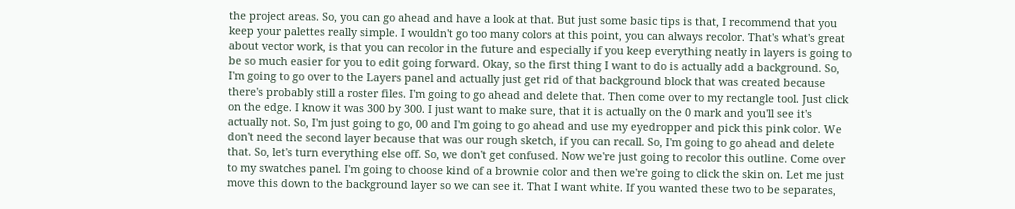the project areas. So, you can go ahead and have a look at that. But just some basic tips is that, I recommend that you keep your palettes really simple. I wouldn't go too many colors at this point, you can always recolor. That's what's great about vector work, is that you can recolor in the future and especially if you keep everything neatly in layers is going to be so much easier for you to edit going forward. Okay, so the first thing I want to do is actually add a background. So, I'm going to go over to the Layers panel and actually just get rid of that background block that was created because there's probably still a roster files. I'm going to go ahead and delete that. Then come over to my rectangle tool. Just click on the edge. I know it was 300 by 300. I just want to make sure, that it is actually on the 0 mark and you'll see it's actually not. So, I'm just going to go, 00 and I'm going to go ahead and use my eyedropper and pick this pink color. We don't need the second layer because that was our rough sketch, if you can recall. So, I'm going to go ahead and delete that. So, let's turn everything else off. So, we don't get confused. Now we're just going to recolor this outline. Come over to my swatches panel. I'm going to choose kind of a brownie color and then we're going to click the skin on. Let me just move this down to the background layer so we can see it. That I want white. If you wanted these two to be separates,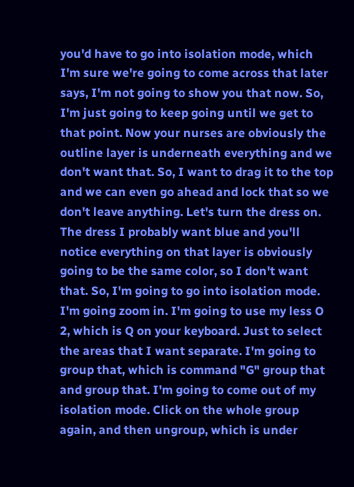you'd have to go into isolation mode, which I'm sure we're going to come across that later says, I'm not going to show you that now. So, I'm just going to keep going until we get to that point. Now your nurses are obviously the outline layer is underneath everything and we don't want that. So, I want to drag it to the top and we can even go ahead and lock that so we don't leave anything. Let's turn the dress on. The dress I probably want blue and you'll notice everything on that layer is obviously going to be the same color, so I don't want that. So, I'm going to go into isolation mode. I'm going zoom in. I'm going to use my less O 2, which is Q on your keyboard. Just to select the areas that I want separate. I'm going to group that, which is command "G" group that and group that. I'm going to come out of my isolation mode. Click on the whole group again, and then ungroup, which is under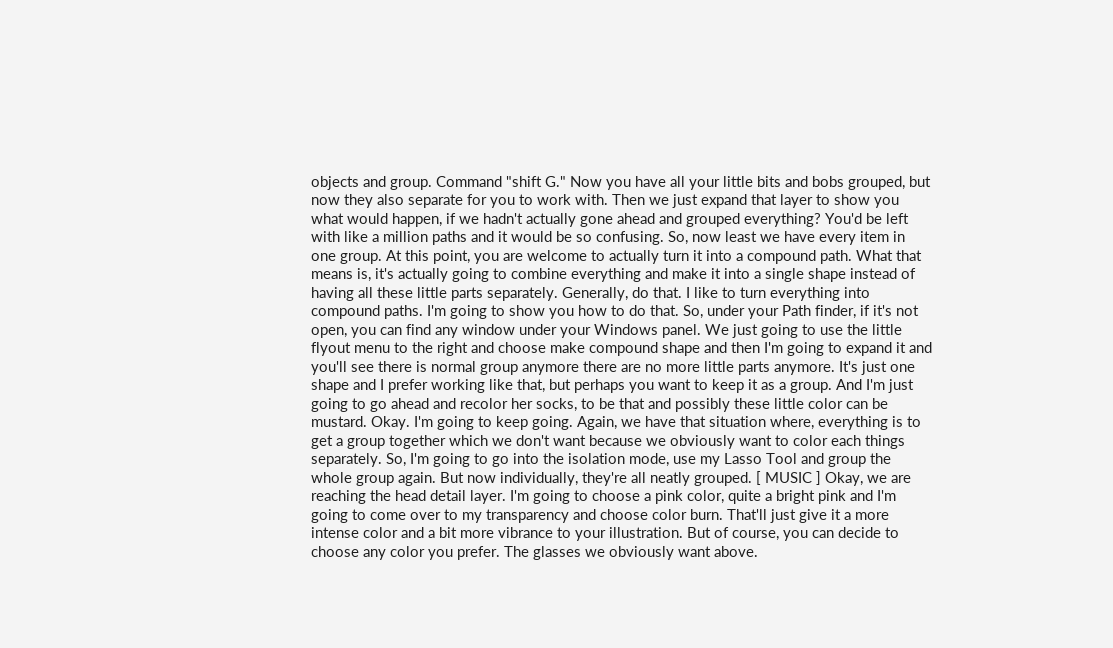objects and group. Command "shift G." Now you have all your little bits and bobs grouped, but now they also separate for you to work with. Then we just expand that layer to show you what would happen, if we hadn't actually gone ahead and grouped everything? You'd be left with like a million paths and it would be so confusing. So, now least we have every item in one group. At this point, you are welcome to actually turn it into a compound path. What that means is, it's actually going to combine everything and make it into a single shape instead of having all these little parts separately. Generally, do that. I like to turn everything into compound paths. I'm going to show you how to do that. So, under your Path finder, if it's not open, you can find any window under your Windows panel. We just going to use the little flyout menu to the right and choose make compound shape and then I'm going to expand it and you'll see there is normal group anymore there are no more little parts anymore. It's just one shape and I prefer working like that, but perhaps you want to keep it as a group. And I'm just going to go ahead and recolor her socks, to be that and possibly these little color can be mustard. Okay. I'm going to keep going. Again, we have that situation where, everything is to get a group together which we don't want because we obviously want to color each things separately. So, I'm going to go into the isolation mode, use my Lasso Tool and group the whole group again. But now individually, they're all neatly grouped. [ MUSIC ] Okay, we are reaching the head detail layer. I'm going to choose a pink color, quite a bright pink and I'm going to come over to my transparency and choose color burn. That'll just give it a more intense color and a bit more vibrance to your illustration. But of course, you can decide to choose any color you prefer. The glasses we obviously want above.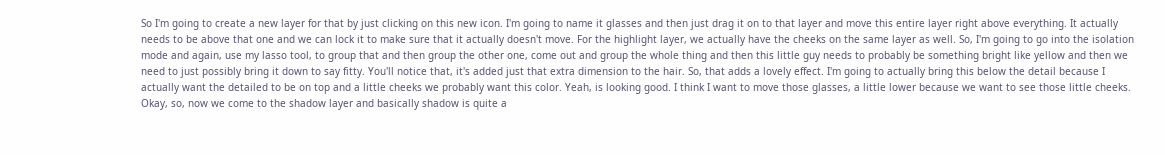So I'm going to create a new layer for that by just clicking on this new icon. I'm going to name it glasses and then just drag it on to that layer and move this entire layer right above everything. It actually needs to be above that one and we can lock it to make sure that it actually doesn't move. For the highlight layer, we actually have the cheeks on the same layer as well. So, I'm going to go into the isolation mode and again, use my lasso tool, to group that and then group the other one, come out and group the whole thing and then this little guy needs to probably be something bright like yellow and then we need to just possibly bring it down to say fitty. You'll notice that, it's added just that extra dimension to the hair. So, that adds a lovely effect. I'm going to actually bring this below the detail because I actually want the detailed to be on top and a little cheeks we probably want this color. Yeah, is looking good. I think I want to move those glasses, a little lower because we want to see those little cheeks. Okay, so, now we come to the shadow layer and basically shadow is quite a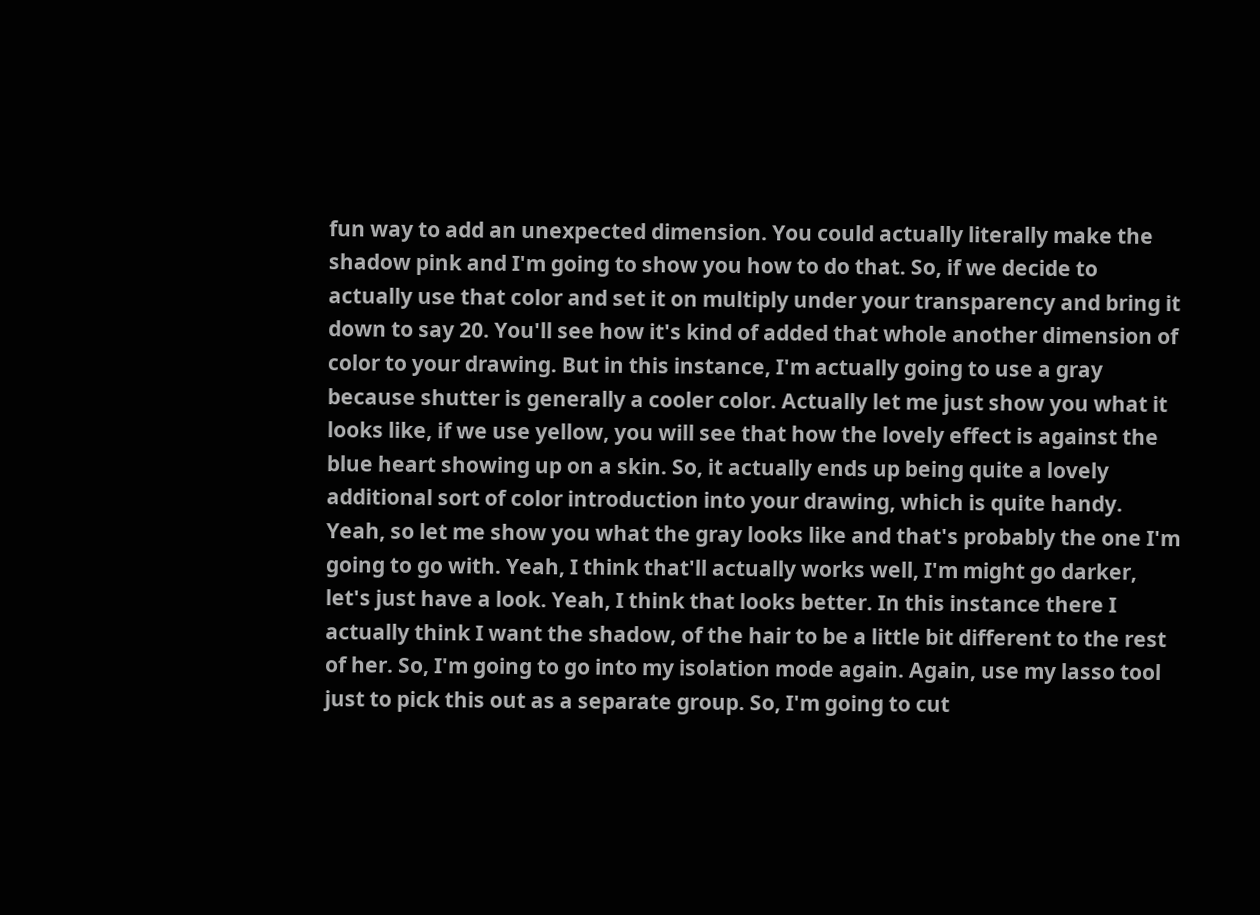fun way to add an unexpected dimension. You could actually literally make the shadow pink and I'm going to show you how to do that. So, if we decide to actually use that color and set it on multiply under your transparency and bring it down to say 20. You'll see how it's kind of added that whole another dimension of color to your drawing. But in this instance, I'm actually going to use a gray because shutter is generally a cooler color. Actually let me just show you what it looks like, if we use yellow, you will see that how the lovely effect is against the blue heart showing up on a skin. So, it actually ends up being quite a lovely additional sort of color introduction into your drawing, which is quite handy. Yeah, so let me show you what the gray looks like and that's probably the one I'm going to go with. Yeah, I think that'll actually works well, I'm might go darker, let's just have a look. Yeah, I think that looks better. In this instance there I actually think I want the shadow, of the hair to be a little bit different to the rest of her. So, I'm going to go into my isolation mode again. Again, use my lasso tool just to pick this out as a separate group. So, I'm going to cut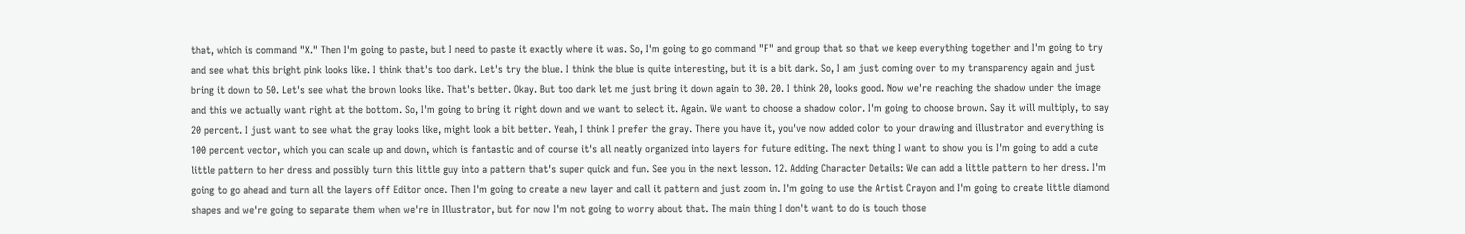that, which is command "X." Then I'm going to paste, but I need to paste it exactly where it was. So, I'm going to go command "F" and group that so that we keep everything together and I'm going to try and see what this bright pink looks like. I think that's too dark. Let's try the blue. I think the blue is quite interesting, but it is a bit dark. So, I am just coming over to my transparency again and just bring it down to 50. Let's see what the brown looks like. That's better. Okay. But too dark let me just bring it down again to 30. 20. I think 20, looks good. Now we're reaching the shadow under the image and this we actually want right at the bottom. So, I'm going to bring it right down and we want to select it. Again. We want to choose a shadow color. I'm going to choose brown. Say it will multiply, to say 20 percent. I just want to see what the gray looks like, might look a bit better. Yeah, I think I prefer the gray. There you have it, you've now added color to your drawing and illustrator and everything is 100 percent vector, which you can scale up and down, which is fantastic and of course it's all neatly organized into layers for future editing. The next thing I want to show you is I'm going to add a cute little pattern to her dress and possibly turn this little guy into a pattern that's super quick and fun. See you in the next lesson. 12. Adding Character Details: We can add a little pattern to her dress. I'm going to go ahead and turn all the layers off Editor once. Then I'm going to create a new layer and call it pattern and just zoom in. I'm going to use the Artist Crayon and I'm going to create little diamond shapes and we're going to separate them when we're in Illustrator, but for now I'm not going to worry about that. The main thing I don't want to do is touch those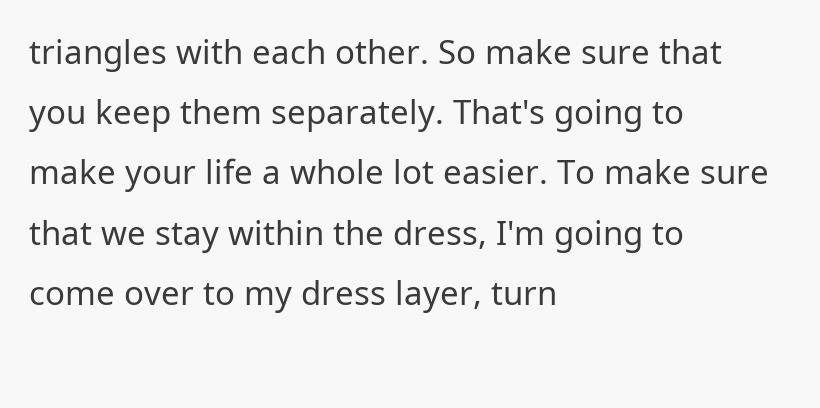triangles with each other. So make sure that you keep them separately. That's going to make your life a whole lot easier. To make sure that we stay within the dress, I'm going to come over to my dress layer, turn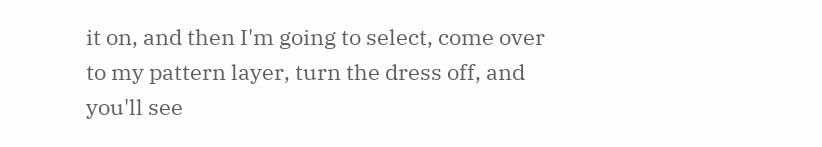it on, and then I'm going to select, come over to my pattern layer, turn the dress off, and you'll see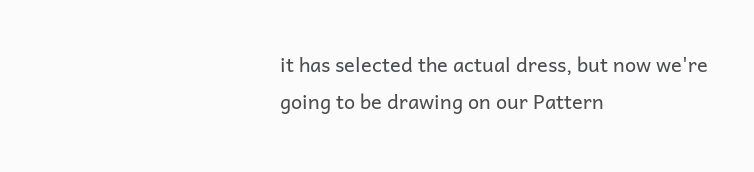it has selected the actual dress, but now we're going to be drawing on our Pattern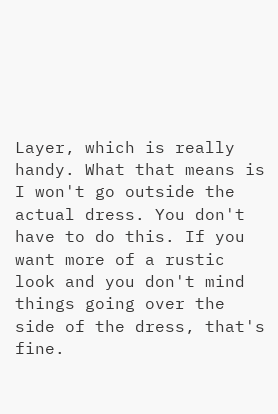Layer, which is really handy. What that means is I won't go outside the actual dress. You don't have to do this. If you want more of a rustic look and you don't mind things going over the side of the dress, that's fine.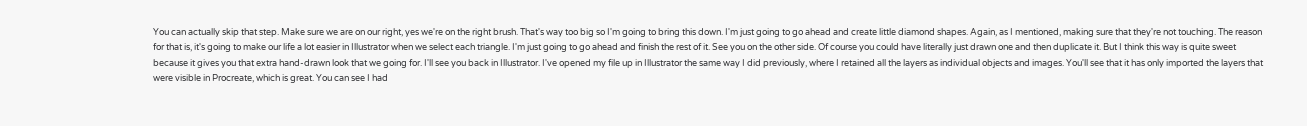You can actually skip that step. Make sure we are on our right, yes we're on the right brush. That's way too big so I'm going to bring this down. I'm just going to go ahead and create little diamond shapes. Again, as I mentioned, making sure that they're not touching. The reason for that is, it's going to make our life a lot easier in Illustrator when we select each triangle. I'm just going to go ahead and finish the rest of it. See you on the other side. Of course you could have literally just drawn one and then duplicate it. But I think this way is quite sweet because it gives you that extra hand-drawn look that we going for. I'll see you back in Illustrator. I've opened my file up in Illustrator the same way I did previously, where I retained all the layers as individual objects and images. You'll see that it has only imported the layers that were visible in Procreate, which is great. You can see I had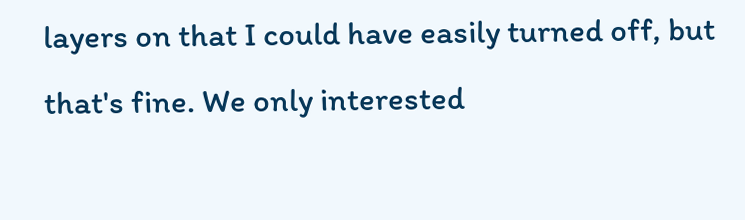layers on that I could have easily turned off, but that's fine. We only interested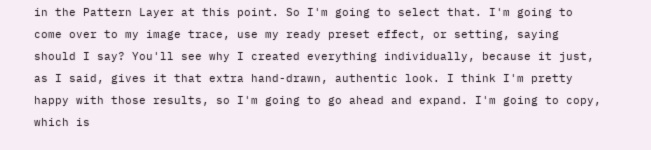in the Pattern Layer at this point. So I'm going to select that. I'm going to come over to my image trace, use my ready preset effect, or setting, saying should I say? You'll see why I created everything individually, because it just, as I said, gives it that extra hand-drawn, authentic look. I think I'm pretty happy with those results, so I'm going to go ahead and expand. I'm going to copy, which is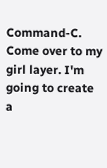Command-C. Come over to my girl layer. I'm going to create a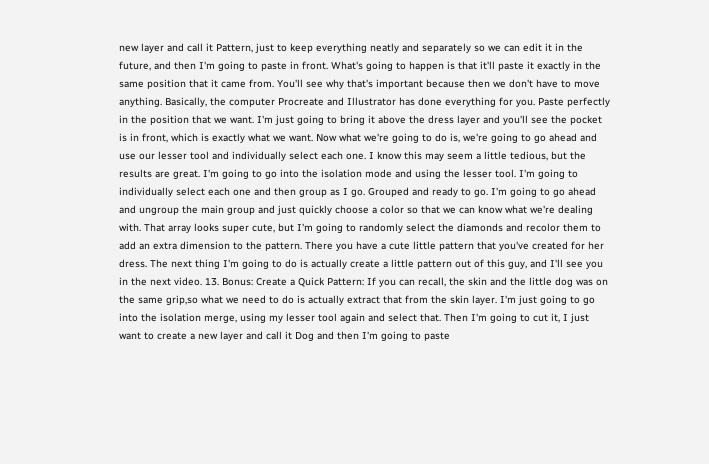new layer and call it Pattern, just to keep everything neatly and separately so we can edit it in the future, and then I'm going to paste in front. What's going to happen is that it'll paste it exactly in the same position that it came from. You'll see why that's important because then we don't have to move anything. Basically, the computer Procreate and Illustrator has done everything for you. Paste perfectly in the position that we want. I'm just going to bring it above the dress layer and you'll see the pocket is in front, which is exactly what we want. Now what we're going to do is, we're going to go ahead and use our lesser tool and individually select each one. I know this may seem a little tedious, but the results are great. I'm going to go into the isolation mode and using the lesser tool. I'm going to individually select each one and then group as I go. Grouped and ready to go. I'm going to go ahead and ungroup the main group and just quickly choose a color so that we can know what we're dealing with. That array looks super cute, but I'm going to randomly select the diamonds and recolor them to add an extra dimension to the pattern. There you have a cute little pattern that you've created for her dress. The next thing I'm going to do is actually create a little pattern out of this guy, and I'll see you in the next video. 13. Bonus: Create a Quick Pattern: If you can recall, the skin and the little dog was on the same grip,so what we need to do is actually extract that from the skin layer. I'm just going to go into the isolation merge, using my lesser tool again and select that. Then I'm going to cut it, I just want to create a new layer and call it Dog and then I'm going to paste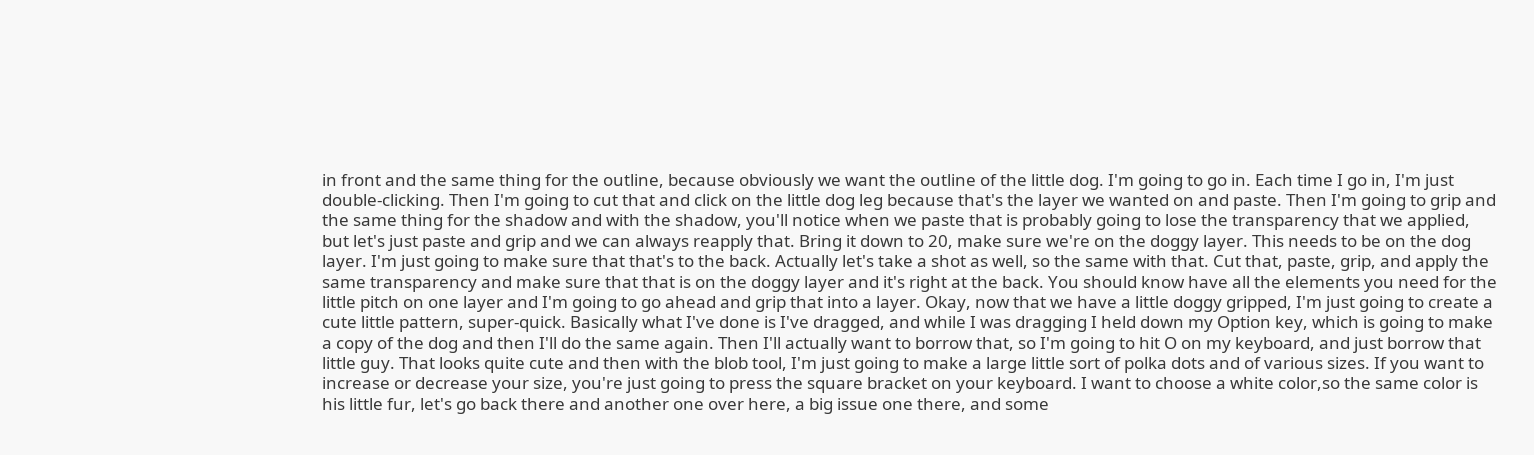in front and the same thing for the outline, because obviously we want the outline of the little dog. I'm going to go in. Each time I go in, I'm just double-clicking. Then I'm going to cut that and click on the little dog leg because that's the layer we wanted on and paste. Then I'm going to grip and the same thing for the shadow and with the shadow, you'll notice when we paste that is probably going to lose the transparency that we applied, but let's just paste and grip and we can always reapply that. Bring it down to 20, make sure we're on the doggy layer. This needs to be on the dog layer. I'm just going to make sure that that's to the back. Actually let's take a shot as well, so the same with that. Cut that, paste, grip, and apply the same transparency and make sure that that is on the doggy layer and it's right at the back. You should know have all the elements you need for the little pitch on one layer and I'm going to go ahead and grip that into a layer. Okay, now that we have a little doggy gripped, I'm just going to create a cute little pattern, super-quick. Basically what I've done is I've dragged, and while I was dragging I held down my Option key, which is going to make a copy of the dog and then I'll do the same again. Then I'll actually want to borrow that, so I'm going to hit O on my keyboard, and just borrow that little guy. That looks quite cute and then with the blob tool, I'm just going to make a large little sort of polka dots and of various sizes. If you want to increase or decrease your size, you're just going to press the square bracket on your keyboard. I want to choose a white color,so the same color is his little fur, let's go back there and another one over here, a big issue one there, and some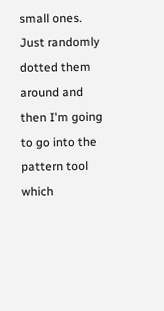small ones. Just randomly dotted them around and then I'm going to go into the pattern tool which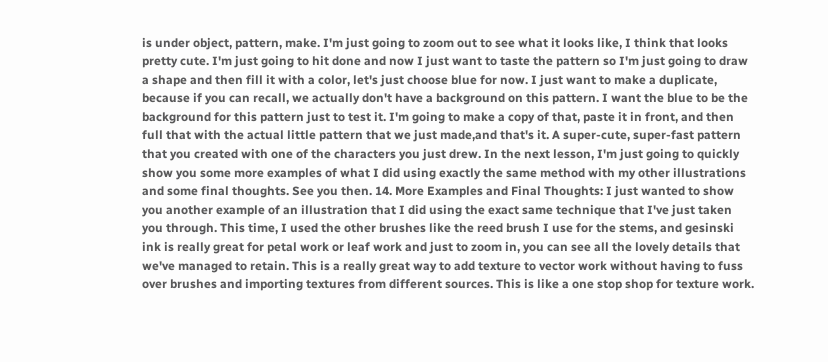is under object, pattern, make. I'm just going to zoom out to see what it looks like, I think that looks pretty cute. I'm just going to hit done and now I just want to taste the pattern so I'm just going to draw a shape and then fill it with a color, let's just choose blue for now. I just want to make a duplicate, because if you can recall, we actually don't have a background on this pattern. I want the blue to be the background for this pattern just to test it. I'm going to make a copy of that, paste it in front, and then full that with the actual little pattern that we just made,and that's it. A super-cute, super-fast pattern that you created with one of the characters you just drew. In the next lesson, I'm just going to quickly show you some more examples of what I did using exactly the same method with my other illustrations and some final thoughts. See you then. 14. More Examples and Final Thoughts: I just wanted to show you another example of an illustration that I did using the exact same technique that I've just taken you through. This time, I used the other brushes like the reed brush I use for the stems, and gesinski ink is really great for petal work or leaf work and just to zoom in, you can see all the lovely details that we've managed to retain. This is a really great way to add texture to vector work without having to fuss over brushes and importing textures from different sources. This is like a one stop shop for texture work.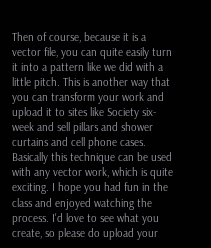Then of course, because it is a vector file, you can quite easily turn it into a pattern like we did with a little pitch. This is another way that you can transform your work and upload it to sites like Society six-week and sell pillars and shower curtains and cell phone cases. Basically this technique can be used with any vector work, which is quite exciting. I hope you had fun in the class and enjoyed watching the process. I'd love to see what you create, so please do upload your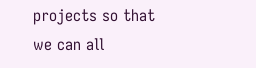projects so that we can all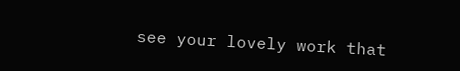see your lovely work that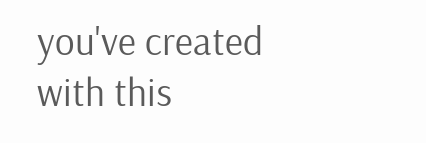you've created with this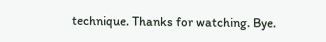technique. Thanks for watching. Bye.